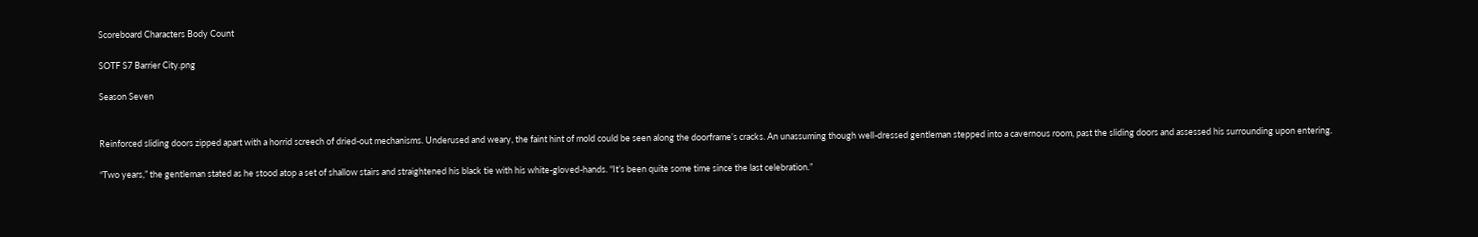Scoreboard Characters Body Count

SOTF S7 Barrier City.png

Season Seven


Reinforced sliding doors zipped apart with a horrid screech of dried-out mechanisms. Underused and weary, the faint hint of mold could be seen along the doorframe’s cracks. An unassuming though well-dressed gentleman stepped into a cavernous room, past the sliding doors and assessed his surrounding upon entering.

“Two years,” the gentleman stated as he stood atop a set of shallow stairs and straightened his black tie with his white-gloved-hands. “It’s been quite some time since the last celebration.”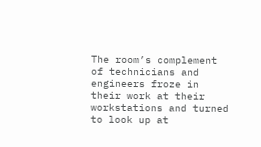The room’s complement of technicians and engineers froze in their work at their workstations and turned to look up at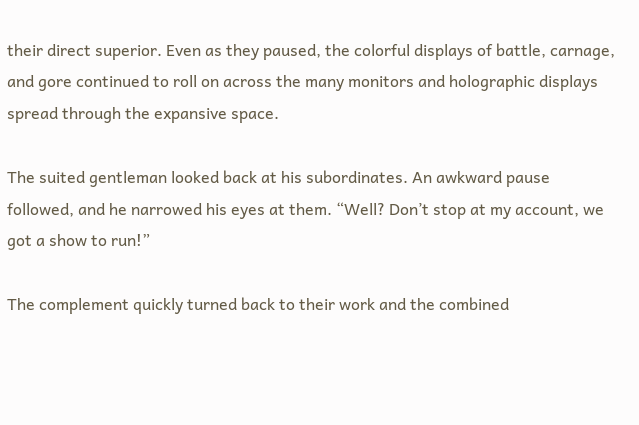their direct superior. Even as they paused, the colorful displays of battle, carnage, and gore continued to roll on across the many monitors and holographic displays spread through the expansive space.

The suited gentleman looked back at his subordinates. An awkward pause followed, and he narrowed his eyes at them. “Well? Don’t stop at my account, we got a show to run!”

The complement quickly turned back to their work and the combined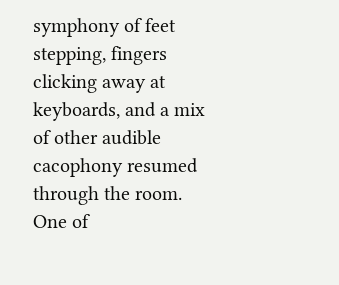symphony of feet stepping, fingers clicking away at keyboards, and a mix of other audible cacophony resumed through the room. One of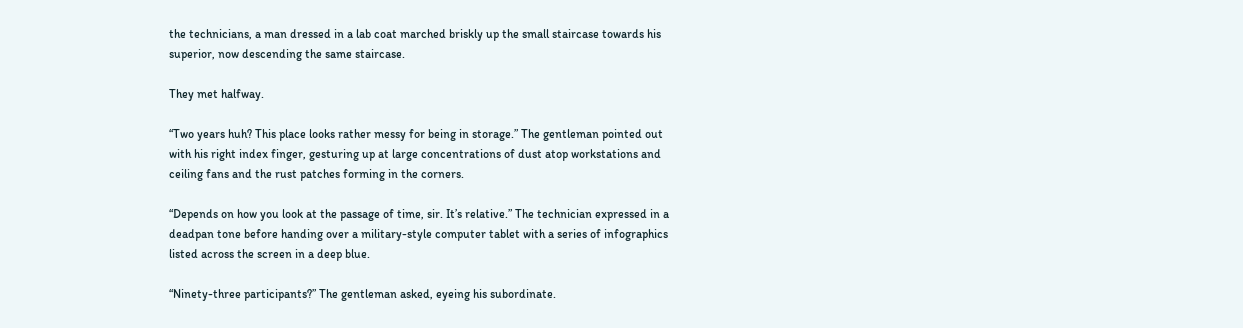the technicians, a man dressed in a lab coat marched briskly up the small staircase towards his superior, now descending the same staircase.

They met halfway.

“Two years huh? This place looks rather messy for being in storage.” The gentleman pointed out with his right index finger, gesturing up at large concentrations of dust atop workstations and ceiling fans and the rust patches forming in the corners.

“Depends on how you look at the passage of time, sir. It’s relative.” The technician expressed in a deadpan tone before handing over a military-style computer tablet with a series of infographics listed across the screen in a deep blue.

“Ninety-three participants?” The gentleman asked, eyeing his subordinate.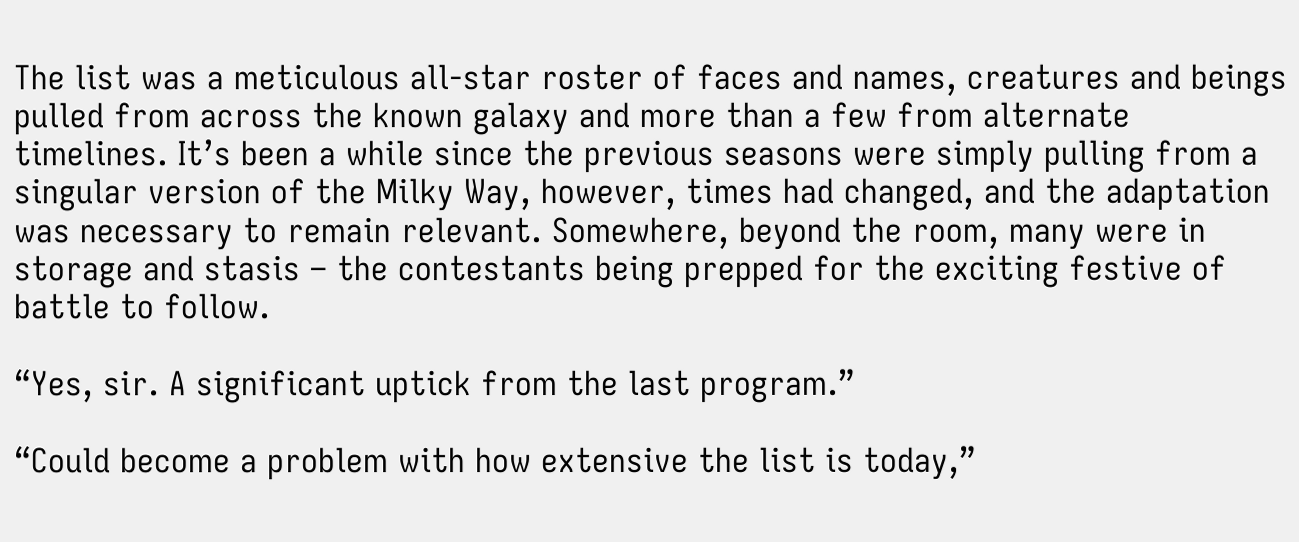The list was a meticulous all-star roster of faces and names, creatures and beings pulled from across the known galaxy and more than a few from alternate timelines. It’s been a while since the previous seasons were simply pulling from a singular version of the Milky Way, however, times had changed, and the adaptation was necessary to remain relevant. Somewhere, beyond the room, many were in storage and stasis – the contestants being prepped for the exciting festive of battle to follow.

“Yes, sir. A significant uptick from the last program.”

“Could become a problem with how extensive the list is today,”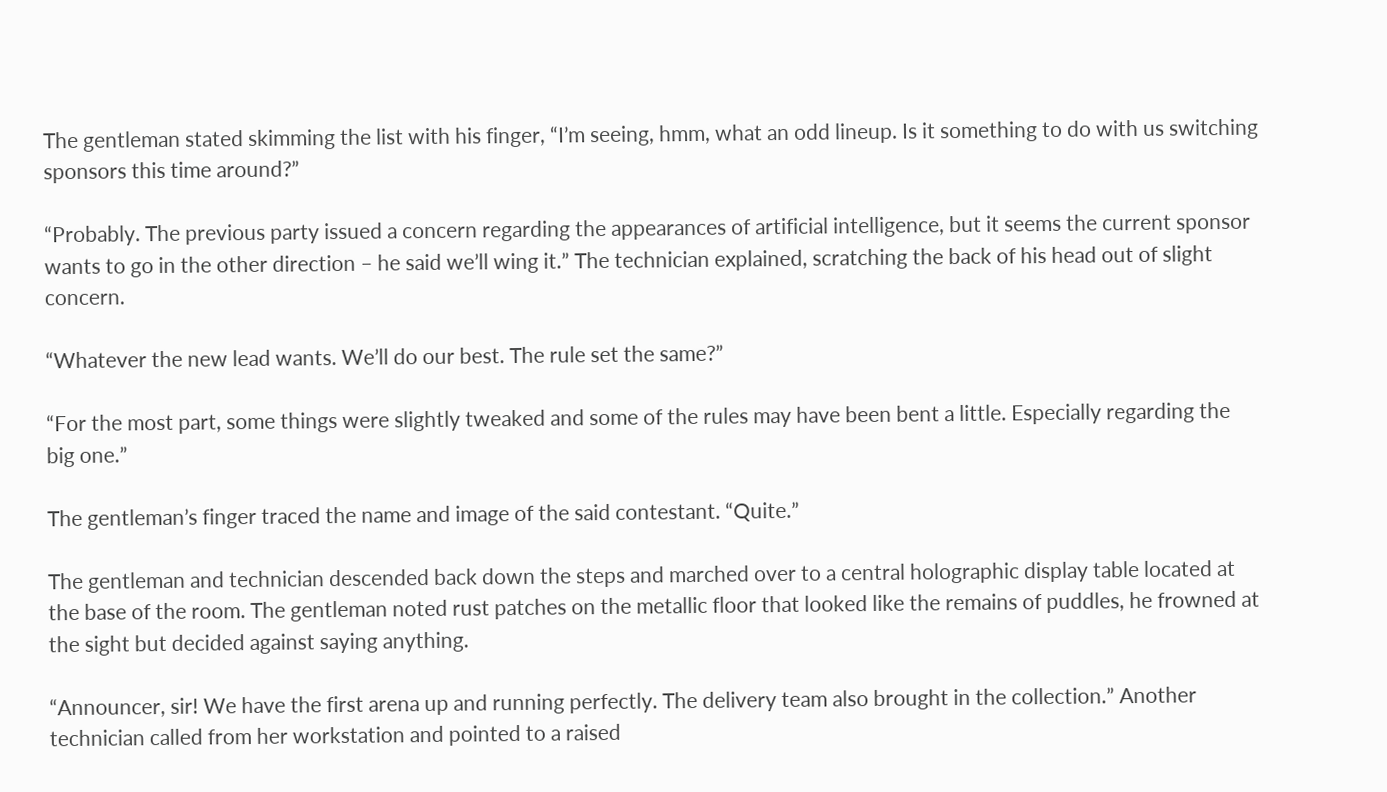The gentleman stated skimming the list with his finger, “I’m seeing, hmm, what an odd lineup. Is it something to do with us switching sponsors this time around?”

“Probably. The previous party issued a concern regarding the appearances of artificial intelligence, but it seems the current sponsor wants to go in the other direction – he said we’ll wing it.” The technician explained, scratching the back of his head out of slight concern.

“Whatever the new lead wants. We’ll do our best. The rule set the same?”

“For the most part, some things were slightly tweaked and some of the rules may have been bent a little. Especially regarding the big one.”

The gentleman’s finger traced the name and image of the said contestant. “Quite.”

The gentleman and technician descended back down the steps and marched over to a central holographic display table located at the base of the room. The gentleman noted rust patches on the metallic floor that looked like the remains of puddles, he frowned at the sight but decided against saying anything.

“Announcer, sir! We have the first arena up and running perfectly. The delivery team also brought in the collection.” Another technician called from her workstation and pointed to a raised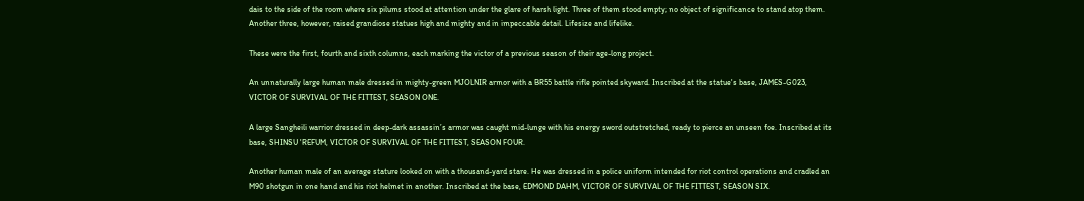dais to the side of the room where six pilums stood at attention under the glare of harsh light. Three of them stood empty; no object of significance to stand atop them. Another three, however, raised grandiose statues high and mighty and in impeccable detail. Lifesize and lifelike.

These were the first, fourth and sixth columns, each marking the victor of a previous season of their age-long project.

An unnaturally large human male dressed in mighty-green MJOLNIR armor with a BR55 battle rifle pointed skyward. Inscribed at the statue's base, JAMES-G023, VICTOR OF SURVIVAL OF THE FITTEST, SEASON ONE.

A large Sangheili warrior dressed in deep-dark assassin’s armor was caught mid-lunge with his energy sword outstretched, ready to pierce an unseen foe. Inscribed at its base, SHINSU 'REFUM, VICTOR OF SURVIVAL OF THE FITTEST, SEASON FOUR.

Another human male of an average stature looked on with a thousand-yard stare. He was dressed in a police uniform intended for riot control operations and cradled an M90 shotgun in one hand and his riot helmet in another. Inscribed at the base, EDMOND DAHM, VICTOR OF SURVIVAL OF THE FITTEST, SEASON SIX.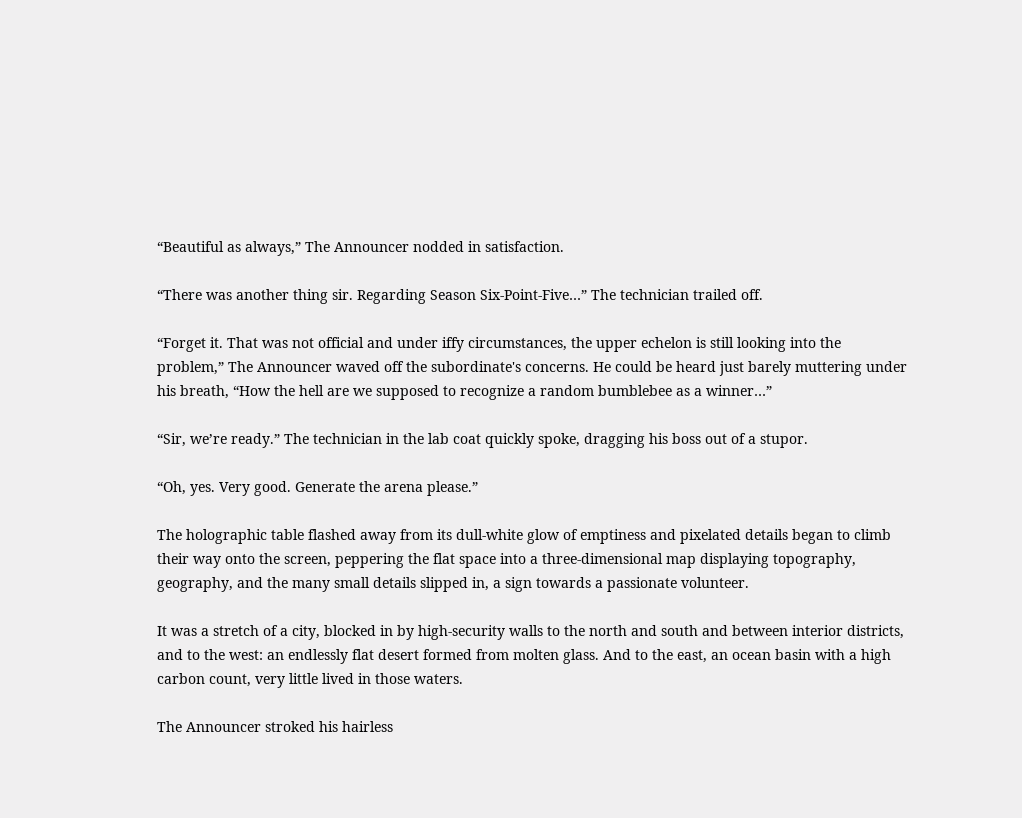“Beautiful as always,” The Announcer nodded in satisfaction.

“There was another thing sir. Regarding Season Six-Point-Five…” The technician trailed off.

“Forget it. That was not official and under iffy circumstances, the upper echelon is still looking into the problem,” The Announcer waved off the subordinate's concerns. He could be heard just barely muttering under his breath, “How the hell are we supposed to recognize a random bumblebee as a winner…”

“Sir, we’re ready.” The technician in the lab coat quickly spoke, dragging his boss out of a stupor.

“Oh, yes. Very good. Generate the arena please.”

The holographic table flashed away from its dull-white glow of emptiness and pixelated details began to climb their way onto the screen, peppering the flat space into a three-dimensional map displaying topography, geography, and the many small details slipped in, a sign towards a passionate volunteer.

It was a stretch of a city, blocked in by high-security walls to the north and south and between interior districts, and to the west: an endlessly flat desert formed from molten glass. And to the east, an ocean basin with a high carbon count, very little lived in those waters.

The Announcer stroked his hairless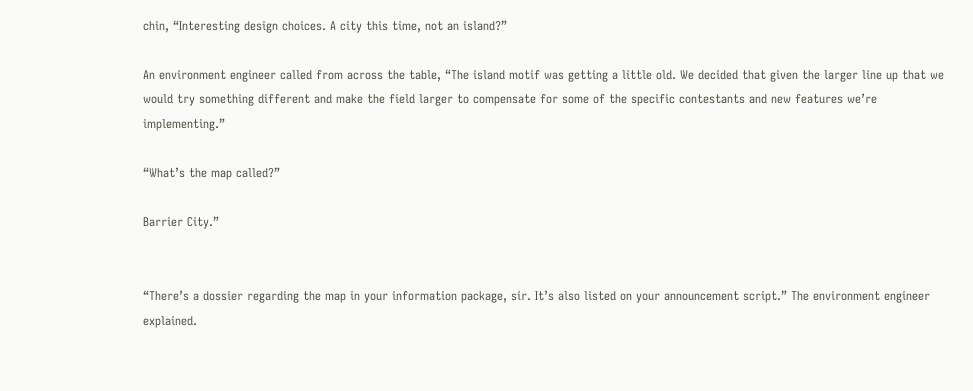chin, “Interesting design choices. A city this time, not an island?”

An environment engineer called from across the table, “The island motif was getting a little old. We decided that given the larger line up that we would try something different and make the field larger to compensate for some of the specific contestants and new features we’re implementing.”

“What’s the map called?”

Barrier City.”


“There’s a dossier regarding the map in your information package, sir. It’s also listed on your announcement script.” The environment engineer explained.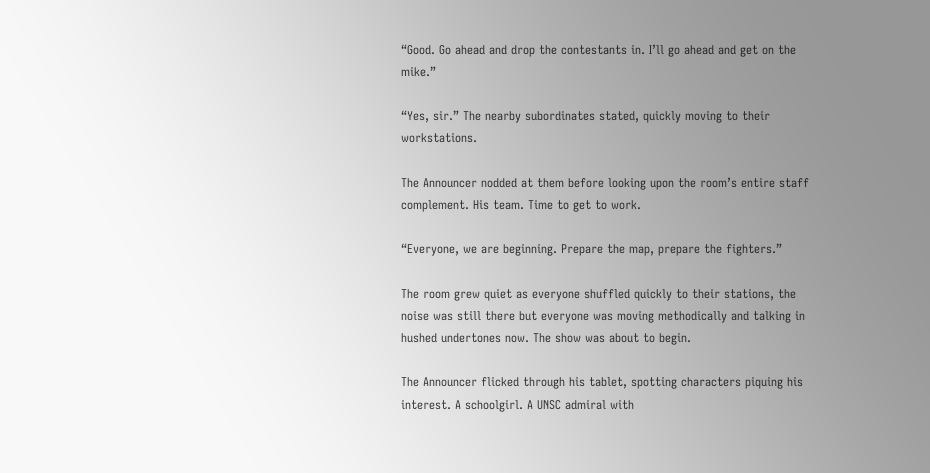“Good. Go ahead and drop the contestants in. I’ll go ahead and get on the mike.”

“Yes, sir.” The nearby subordinates stated, quickly moving to their workstations.

The Announcer nodded at them before looking upon the room’s entire staff complement. His team. Time to get to work.

“Everyone, we are beginning. Prepare the map, prepare the fighters.”

The room grew quiet as everyone shuffled quickly to their stations, the noise was still there but everyone was moving methodically and talking in hushed undertones now. The show was about to begin.

The Announcer flicked through his tablet, spotting characters piquing his interest. A schoolgirl. A UNSC admiral with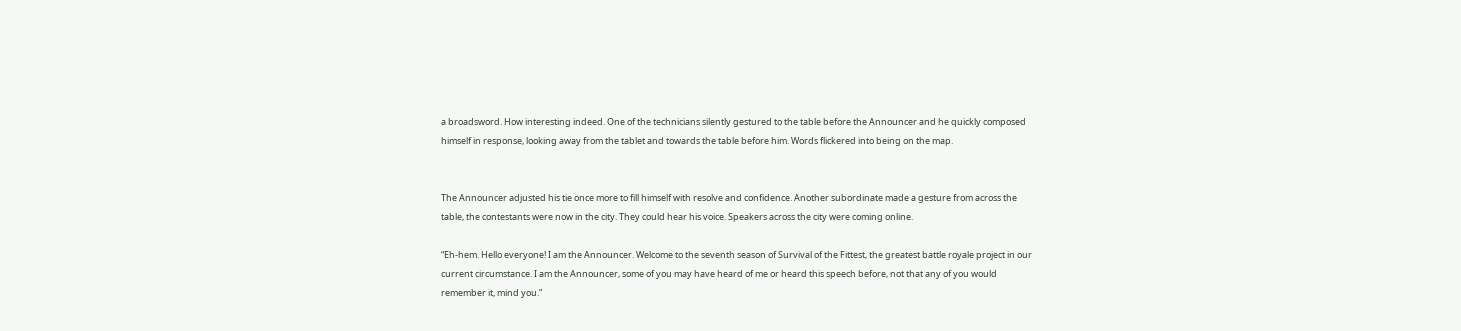a broadsword. How interesting indeed. One of the technicians silently gestured to the table before the Announcer and he quickly composed himself in response, looking away from the tablet and towards the table before him. Words flickered into being on the map.


The Announcer adjusted his tie once more to fill himself with resolve and confidence. Another subordinate made a gesture from across the table, the contestants were now in the city. They could hear his voice. Speakers across the city were coming online.

“Eh-hem. Hello everyone! I am the Announcer. Welcome to the seventh season of Survival of the Fittest, the greatest battle royale project in our current circumstance. I am the Announcer, some of you may have heard of me or heard this speech before, not that any of you would remember it, mind you.”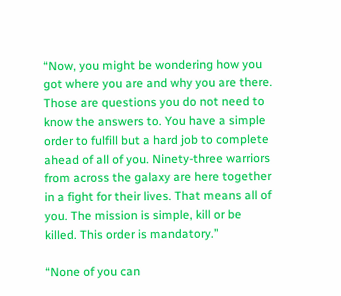“Now, you might be wondering how you got where you are and why you are there. Those are questions you do not need to know the answers to. You have a simple order to fulfill but a hard job to complete ahead of all of you. Ninety-three warriors from across the galaxy are here together in a fight for their lives. That means all of you. The mission is simple, kill or be killed. This order is mandatory.”

“None of you can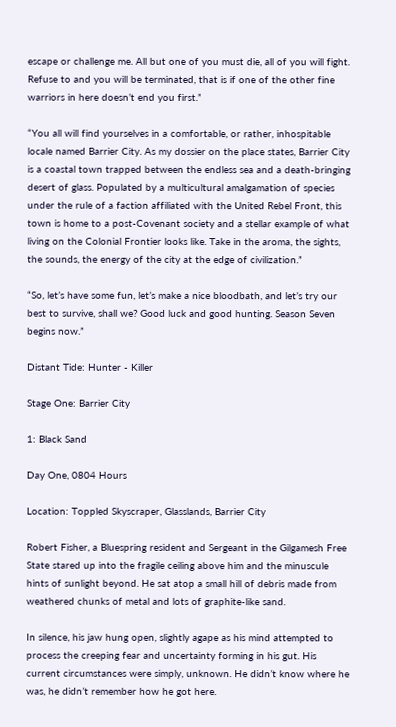escape or challenge me. All but one of you must die, all of you will fight. Refuse to and you will be terminated, that is if one of the other fine warriors in here doesn’t end you first.”

“You all will find yourselves in a comfortable, or rather, inhospitable locale named Barrier City. As my dossier on the place states, Barrier City is a coastal town trapped between the endless sea and a death-bringing desert of glass. Populated by a multicultural amalgamation of species under the rule of a faction affiliated with the United Rebel Front, this town is home to a post-Covenant society and a stellar example of what living on the Colonial Frontier looks like. Take in the aroma, the sights, the sounds, the energy of the city at the edge of civilization.”

“So, let’s have some fun, let’s make a nice bloodbath, and let’s try our best to survive, shall we? Good luck and good hunting. Season Seven begins now.”

Distant Tide: Hunter - Killer

Stage One: Barrier City

1: Black Sand

Day One, 0804 Hours

Location: Toppled Skyscraper, Glasslands, Barrier City

Robert Fisher, a Bluespring resident and Sergeant in the Gilgamesh Free State stared up into the fragile ceiling above him and the minuscule hints of sunlight beyond. He sat atop a small hill of debris made from weathered chunks of metal and lots of graphite-like sand.

In silence, his jaw hung open, slightly agape as his mind attempted to process the creeping fear and uncertainty forming in his gut. His current circumstances were simply, unknown. He didn’t know where he was, he didn’t remember how he got here.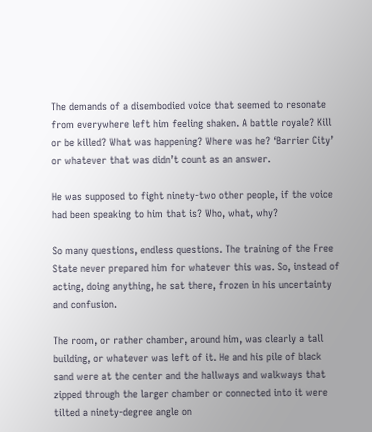The demands of a disembodied voice that seemed to resonate from everywhere left him feeling shaken. A battle royale? Kill or be killed? What was happening? Where was he? ‘Barrier City’ or whatever that was didn’t count as an answer.

He was supposed to fight ninety-two other people, if the voice had been speaking to him that is? Who, what, why?

So many questions, endless questions. The training of the Free State never prepared him for whatever this was. So, instead of acting, doing anything, he sat there, frozen in his uncertainty and confusion.

The room, or rather chamber, around him, was clearly a tall building, or whatever was left of it. He and his pile of black sand were at the center and the hallways and walkways that zipped through the larger chamber or connected into it were tilted a ninety-degree angle on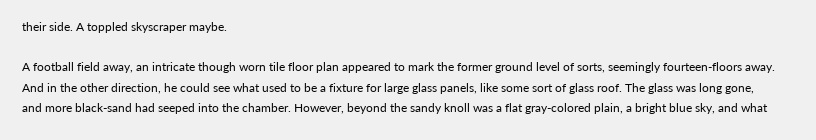their side. A toppled skyscraper maybe.

A football field away, an intricate though worn tile floor plan appeared to mark the former ground level of sorts, seemingly fourteen-floors away. And in the other direction, he could see what used to be a fixture for large glass panels, like some sort of glass roof. The glass was long gone, and more black-sand had seeped into the chamber. However, beyond the sandy knoll was a flat gray-colored plain, a bright blue sky, and what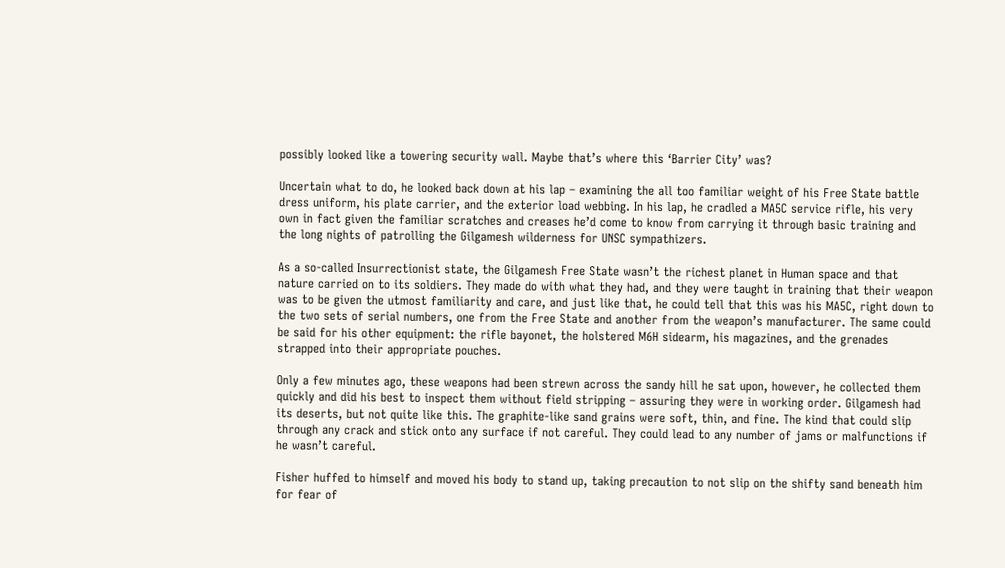possibly looked like a towering security wall. Maybe that’s where this ‘Barrier City’ was?

Uncertain what to do, he looked back down at his lap – examining the all too familiar weight of his Free State battle dress uniform, his plate carrier, and the exterior load webbing. In his lap, he cradled a MA5C service rifle, his very own in fact given the familiar scratches and creases he’d come to know from carrying it through basic training and the long nights of patrolling the Gilgamesh wilderness for UNSC sympathizers.

As a so-called Insurrectionist state, the Gilgamesh Free State wasn’t the richest planet in Human space and that nature carried on to its soldiers. They made do with what they had, and they were taught in training that their weapon was to be given the utmost familiarity and care, and just like that, he could tell that this was his MA5C, right down to the two sets of serial numbers, one from the Free State and another from the weapon’s manufacturer. The same could be said for his other equipment: the rifle bayonet, the holstered M6H sidearm, his magazines, and the grenades strapped into their appropriate pouches.

Only a few minutes ago, these weapons had been strewn across the sandy hill he sat upon, however, he collected them quickly and did his best to inspect them without field stripping – assuring they were in working order. Gilgamesh had its deserts, but not quite like this. The graphite-like sand grains were soft, thin, and fine. The kind that could slip through any crack and stick onto any surface if not careful. They could lead to any number of jams or malfunctions if he wasn’t careful.

Fisher huffed to himself and moved his body to stand up, taking precaution to not slip on the shifty sand beneath him for fear of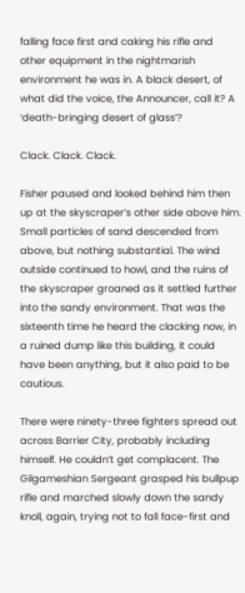falling face first and caking his rifle and other equipment in the nightmarish environment he was in. A black desert, of what did the voice, the Announcer, call it? A ‘death-bringing desert of glass’?

Clack. Clack. Clack.

Fisher paused and looked behind him then up at the skyscraper’s other side above him. Small particles of sand descended from above, but nothing substantial. The wind outside continued to howl, and the ruins of the skyscraper groaned as it settled further into the sandy environment. That was the sixteenth time he heard the clacking now, in a ruined dump like this building, it could have been anything, but it also paid to be cautious.

There were ninety-three fighters spread out across Barrier City, probably including himself. He couldn’t get complacent. The Gilgameshian Sergeant grasped his bullpup rifle and marched slowly down the sandy knoll, again, trying not to fall face-first and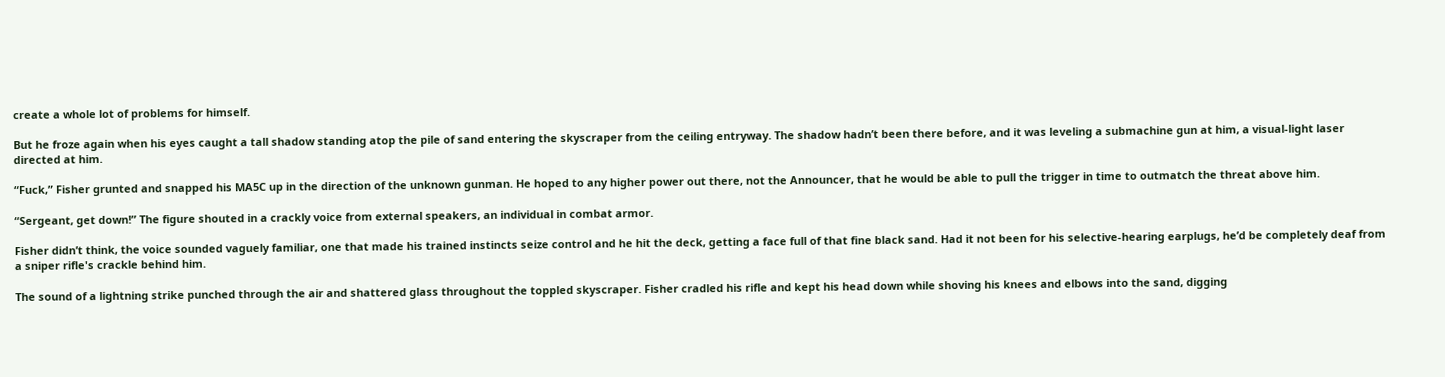create a whole lot of problems for himself.

But he froze again when his eyes caught a tall shadow standing atop the pile of sand entering the skyscraper from the ceiling entryway. The shadow hadn’t been there before, and it was leveling a submachine gun at him, a visual-light laser directed at him.

“Fuck,” Fisher grunted and snapped his MA5C up in the direction of the unknown gunman. He hoped to any higher power out there, not the Announcer, that he would be able to pull the trigger in time to outmatch the threat above him.

“Sergeant, get down!” The figure shouted in a crackly voice from external speakers, an individual in combat armor.

Fisher didn’t think, the voice sounded vaguely familiar, one that made his trained instincts seize control and he hit the deck, getting a face full of that fine black sand. Had it not been for his selective-hearing earplugs, he’d be completely deaf from a sniper rifle's crackle behind him.

The sound of a lightning strike punched through the air and shattered glass throughout the toppled skyscraper. Fisher cradled his rifle and kept his head down while shoving his knees and elbows into the sand, digging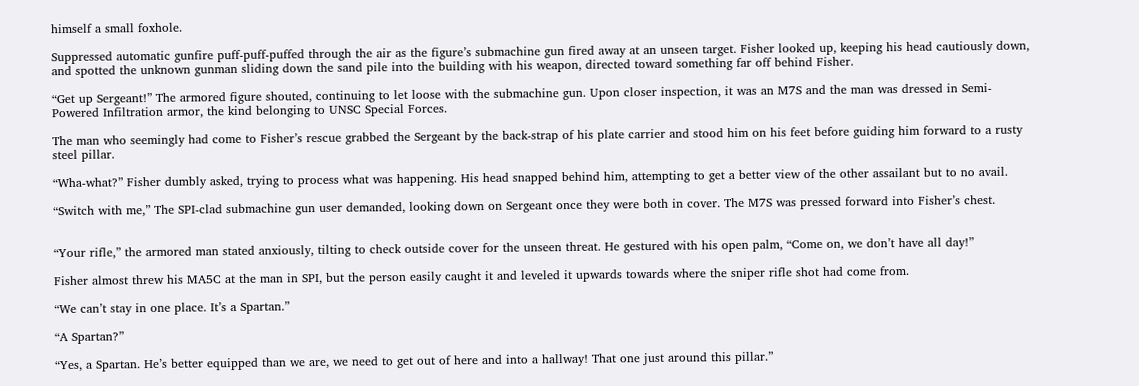himself a small foxhole.

Suppressed automatic gunfire puff-puff-puffed through the air as the figure’s submachine gun fired away at an unseen target. Fisher looked up, keeping his head cautiously down, and spotted the unknown gunman sliding down the sand pile into the building with his weapon, directed toward something far off behind Fisher.

“Get up Sergeant!” The armored figure shouted, continuing to let loose with the submachine gun. Upon closer inspection, it was an M7S and the man was dressed in Semi-Powered Infiltration armor, the kind belonging to UNSC Special Forces.

The man who seemingly had come to Fisher’s rescue grabbed the Sergeant by the back-strap of his plate carrier and stood him on his feet before guiding him forward to a rusty steel pillar.

“Wha-what?” Fisher dumbly asked, trying to process what was happening. His head snapped behind him, attempting to get a better view of the other assailant but to no avail.

“Switch with me,” The SPI-clad submachine gun user demanded, looking down on Sergeant once they were both in cover. The M7S was pressed forward into Fisher’s chest.


“Your rifle,” the armored man stated anxiously, tilting to check outside cover for the unseen threat. He gestured with his open palm, “Come on, we don’t have all day!”

Fisher almost threw his MA5C at the man in SPI, but the person easily caught it and leveled it upwards towards where the sniper rifle shot had come from.

“We can’t stay in one place. It’s a Spartan.”

“A Spartan?”

“Yes, a Spartan. He’s better equipped than we are, we need to get out of here and into a hallway! That one just around this pillar.”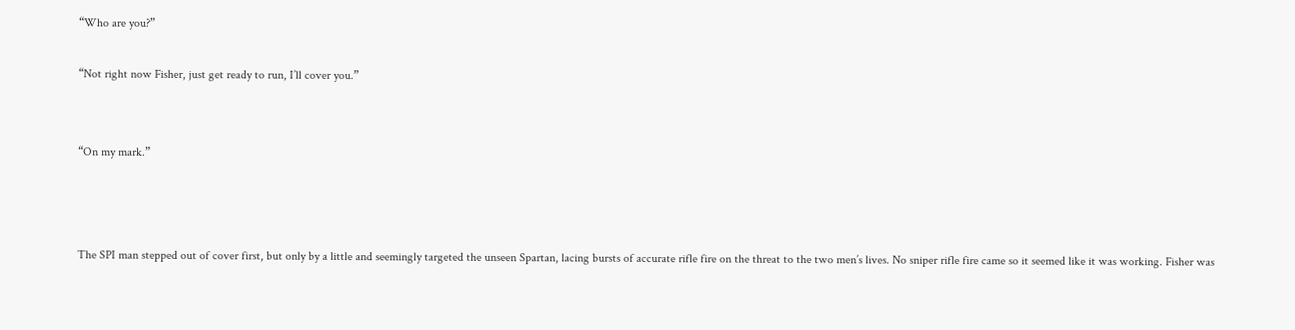“Who are you?”

“Not right now Fisher, just get ready to run, I’ll cover you.”


“On my mark.”



The SPI man stepped out of cover first, but only by a little and seemingly targeted the unseen Spartan, lacing bursts of accurate rifle fire on the threat to the two men’s lives. No sniper rifle fire came so it seemed like it was working. Fisher was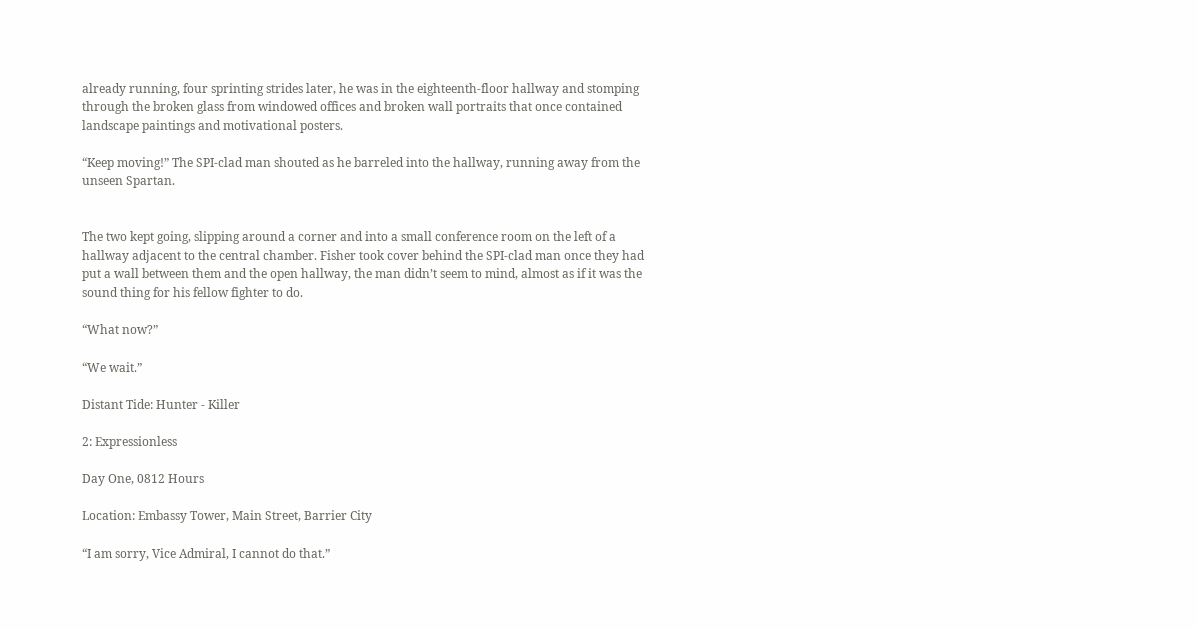already running, four sprinting strides later, he was in the eighteenth-floor hallway and stomping through the broken glass from windowed offices and broken wall portraits that once contained landscape paintings and motivational posters.

“Keep moving!” The SPI-clad man shouted as he barreled into the hallway, running away from the unseen Spartan.


The two kept going, slipping around a corner and into a small conference room on the left of a hallway adjacent to the central chamber. Fisher took cover behind the SPI-clad man once they had put a wall between them and the open hallway, the man didn’t seem to mind, almost as if it was the sound thing for his fellow fighter to do.

“What now?”

“We wait.”

Distant Tide: Hunter - Killer

2: Expressionless

Day One, 0812 Hours

Location: Embassy Tower, Main Street, Barrier City

“I am sorry, Vice Admiral, I cannot do that.”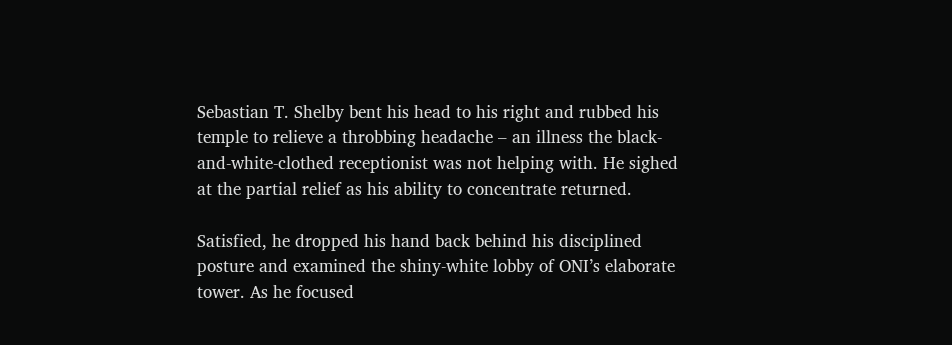Sebastian T. Shelby bent his head to his right and rubbed his temple to relieve a throbbing headache – an illness the black-and-white-clothed receptionist was not helping with. He sighed at the partial relief as his ability to concentrate returned.

Satisfied, he dropped his hand back behind his disciplined posture and examined the shiny-white lobby of ONI’s elaborate tower. As he focused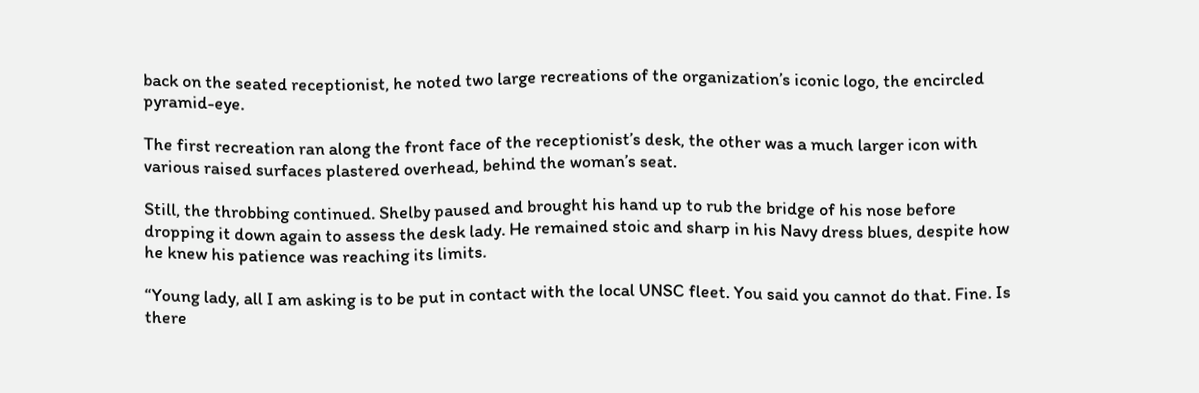back on the seated receptionist, he noted two large recreations of the organization’s iconic logo, the encircled pyramid-eye.

The first recreation ran along the front face of the receptionist’s desk, the other was a much larger icon with various raised surfaces plastered overhead, behind the woman’s seat.

Still, the throbbing continued. Shelby paused and brought his hand up to rub the bridge of his nose before dropping it down again to assess the desk lady. He remained stoic and sharp in his Navy dress blues, despite how he knew his patience was reaching its limits.

“Young lady, all I am asking is to be put in contact with the local UNSC fleet. You said you cannot do that. Fine. Is there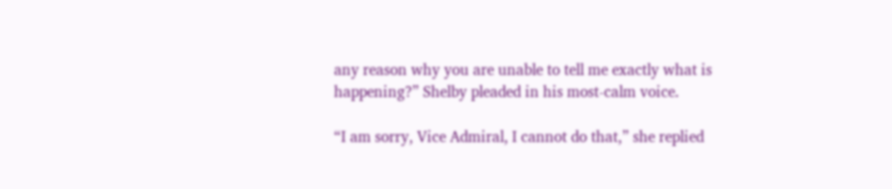any reason why you are unable to tell me exactly what is happening?” Shelby pleaded in his most-calm voice.

“I am sorry, Vice Admiral, I cannot do that,” she replied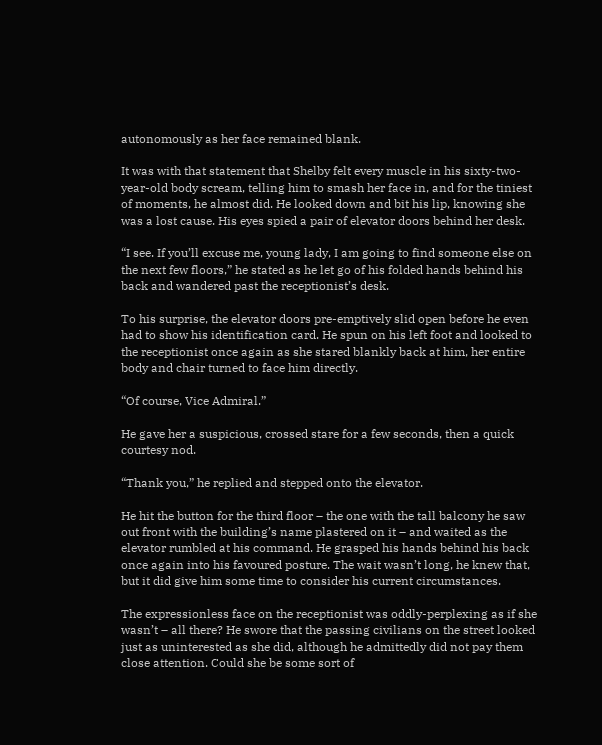autonomously as her face remained blank.

It was with that statement that Shelby felt every muscle in his sixty-two-year-old body scream, telling him to smash her face in, and for the tiniest of moments, he almost did. He looked down and bit his lip, knowing she was a lost cause. His eyes spied a pair of elevator doors behind her desk.

“I see. If you’ll excuse me, young lady, I am going to find someone else on the next few floors,” he stated as he let go of his folded hands behind his back and wandered past the receptionist’s desk.

To his surprise, the elevator doors pre-emptively slid open before he even had to show his identification card. He spun on his left foot and looked to the receptionist once again as she stared blankly back at him, her entire body and chair turned to face him directly.

“Of course, Vice Admiral.”

He gave her a suspicious, crossed stare for a few seconds, then a quick courtesy nod.

“Thank you,” he replied and stepped onto the elevator.

He hit the button for the third floor – the one with the tall balcony he saw out front with the building’s name plastered on it – and waited as the elevator rumbled at his command. He grasped his hands behind his back once again into his favoured posture. The wait wasn’t long, he knew that, but it did give him some time to consider his current circumstances.

The expressionless face on the receptionist was oddly-perplexing as if she wasn’t – all there? He swore that the passing civilians on the street looked just as uninterested as she did, although he admittedly did not pay them close attention. Could she be some sort of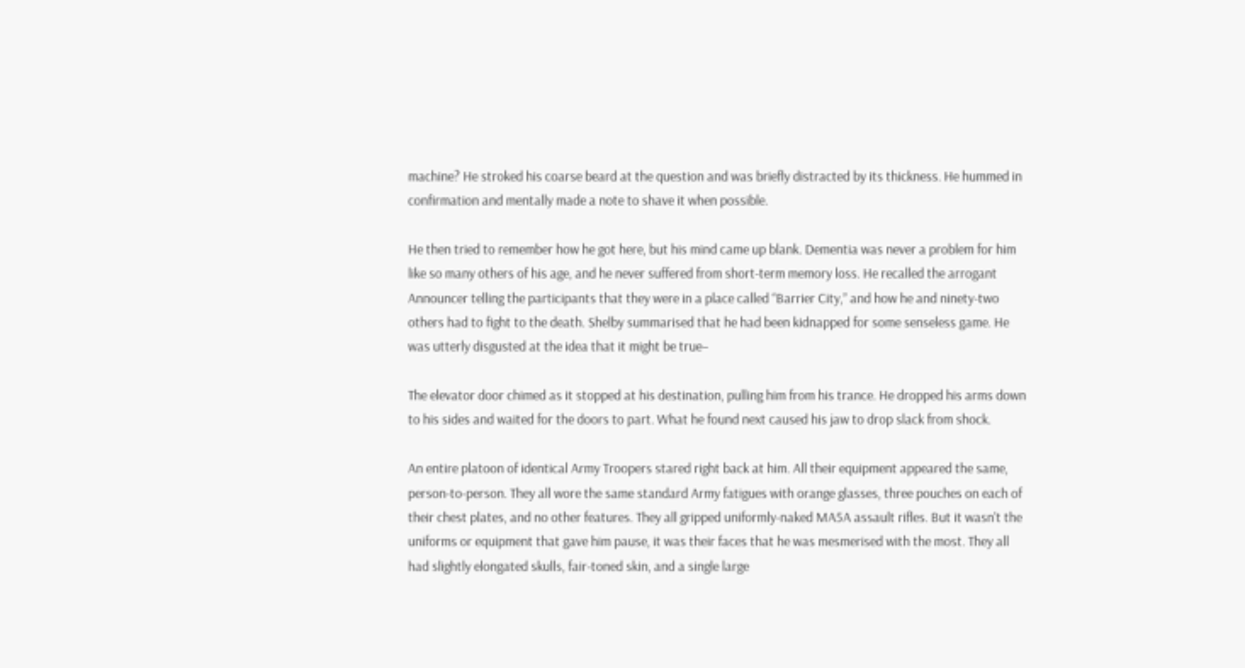machine? He stroked his coarse beard at the question and was briefly distracted by its thickness. He hummed in confirmation and mentally made a note to shave it when possible.

He then tried to remember how he got here, but his mind came up blank. Dementia was never a problem for him like so many others of his age, and he never suffered from short-term memory loss. He recalled the arrogant Announcer telling the participants that they were in a place called “Barrier City,” and how he and ninety-two others had to fight to the death. Shelby summarised that he had been kidnapped for some senseless game. He was utterly disgusted at the idea that it might be true–

The elevator door chimed as it stopped at his destination, pulling him from his trance. He dropped his arms down to his sides and waited for the doors to part. What he found next caused his jaw to drop slack from shock.

An entire platoon of identical Army Troopers stared right back at him. All their equipment appeared the same, person-to-person. They all wore the same standard Army fatigues with orange glasses, three pouches on each of their chest plates, and no other features. They all gripped uniformly-naked MA5A assault rifles. But it wasn't the uniforms or equipment that gave him pause, it was their faces that he was mesmerised with the most. They all had slightly elongated skulls, fair-toned skin, and a single large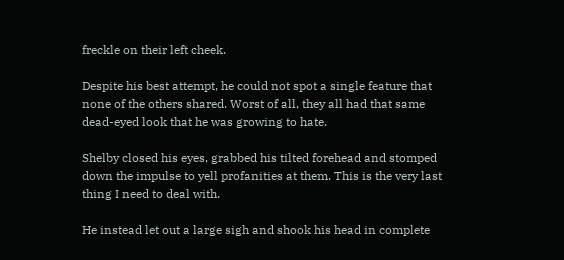freckle on their left cheek.

Despite his best attempt, he could not spot a single feature that none of the others shared. Worst of all, they all had that same dead-eyed look that he was growing to hate.

Shelby closed his eyes, grabbed his tilted forehead and stomped down the impulse to yell profanities at them. This is the very last thing I need to deal with.

He instead let out a large sigh and shook his head in complete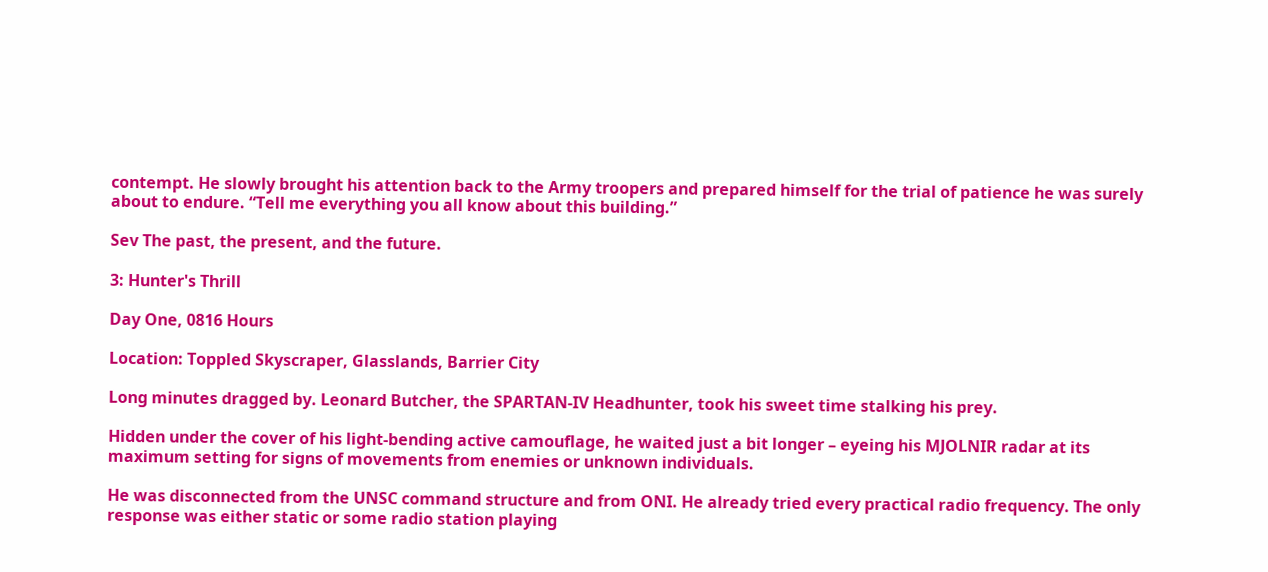contempt. He slowly brought his attention back to the Army troopers and prepared himself for the trial of patience he was surely about to endure. “Tell me everything you all know about this building.”

Sev The past, the present, and the future.

3: Hunter's Thrill

Day One, 0816 Hours

Location: Toppled Skyscraper, Glasslands, Barrier City

Long minutes dragged by. Leonard Butcher, the SPARTAN-IV Headhunter, took his sweet time stalking his prey.

Hidden under the cover of his light-bending active camouflage, he waited just a bit longer – eyeing his MJOLNIR radar at its maximum setting for signs of movements from enemies or unknown individuals.

He was disconnected from the UNSC command structure and from ONI. He already tried every practical radio frequency. The only response was either static or some radio station playing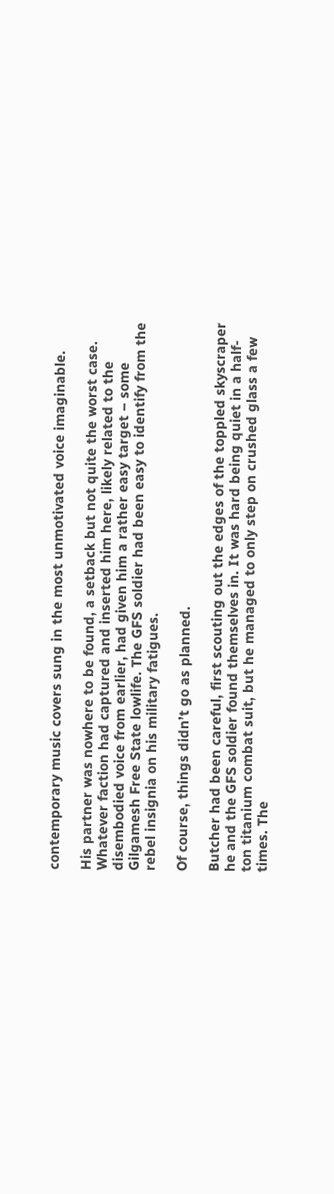contemporary music covers sung in the most unmotivated voice imaginable.

His partner was nowhere to be found, a setback but not quite the worst case. Whatever faction had captured and inserted him here, likely related to the disembodied voice from earlier, had given him a rather easy target – some Gilgamesh Free State lowlife. The GFS soldier had been easy to identify from the rebel insignia on his military fatigues.

Of course, things didn’t go as planned.

Butcher had been careful, first scouting out the edges of the toppled skyscraper he and the GFS soldier found themselves in. It was hard being quiet in a half-ton titanium combat suit, but he managed to only step on crushed glass a few times. The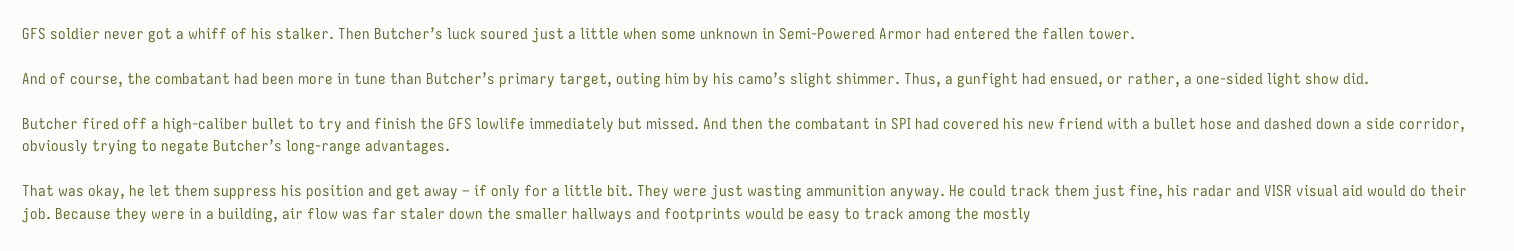GFS soldier never got a whiff of his stalker. Then Butcher’s luck soured just a little when some unknown in Semi-Powered Armor had entered the fallen tower.

And of course, the combatant had been more in tune than Butcher’s primary target, outing him by his camo’s slight shimmer. Thus, a gunfight had ensued, or rather, a one-sided light show did.

Butcher fired off a high-caliber bullet to try and finish the GFS lowlife immediately but missed. And then the combatant in SPI had covered his new friend with a bullet hose and dashed down a side corridor, obviously trying to negate Butcher’s long-range advantages.

That was okay, he let them suppress his position and get away – if only for a little bit. They were just wasting ammunition anyway. He could track them just fine, his radar and VISR visual aid would do their job. Because they were in a building, air flow was far staler down the smaller hallways and footprints would be easy to track among the mostly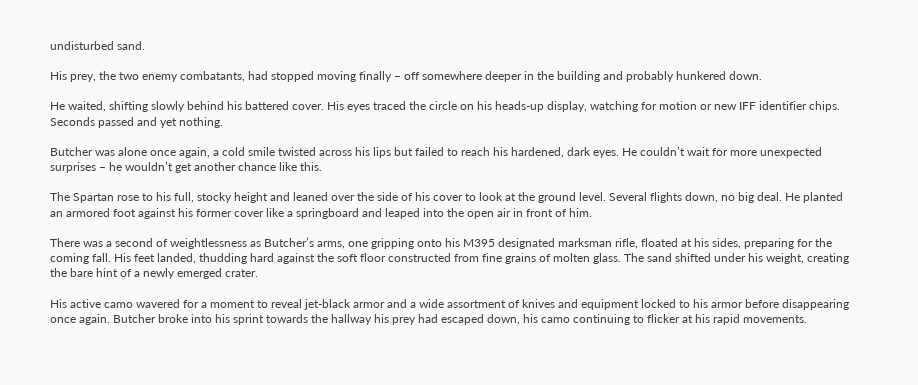undisturbed sand.

His prey, the two enemy combatants, had stopped moving finally – off somewhere deeper in the building and probably hunkered down.

He waited, shifting slowly behind his battered cover. His eyes traced the circle on his heads-up display, watching for motion or new IFF identifier chips. Seconds passed and yet nothing.

Butcher was alone once again, a cold smile twisted across his lips but failed to reach his hardened, dark eyes. He couldn’t wait for more unexpected surprises – he wouldn’t get another chance like this.

The Spartan rose to his full, stocky height and leaned over the side of his cover to look at the ground level. Several flights down, no big deal. He planted an armored foot against his former cover like a springboard and leaped into the open air in front of him.

There was a second of weightlessness as Butcher’s arms, one gripping onto his M395 designated marksman rifle, floated at his sides, preparing for the coming fall. His feet landed, thudding hard against the soft floor constructed from fine grains of molten glass. The sand shifted under his weight, creating the bare hint of a newly emerged crater.

His active camo wavered for a moment to reveal jet-black armor and a wide assortment of knives and equipment locked to his armor before disappearing once again. Butcher broke into his sprint towards the hallway his prey had escaped down, his camo continuing to flicker at his rapid movements.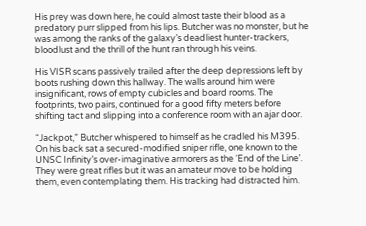His prey was down here, he could almost taste their blood as a predatory purr slipped from his lips. Butcher was no monster, but he was among the ranks of the galaxy’s deadliest hunter-trackers, bloodlust and the thrill of the hunt ran through his veins.

His VISR scans passively trailed after the deep depressions left by boots rushing down this hallway. The walls around him were insignificant, rows of empty cubicles and board rooms. The footprints, two pairs, continued for a good fifty meters before shifting tact and slipping into a conference room with an ajar door.

“Jackpot,” Butcher whispered to himself as he cradled his M395. On his back sat a secured-modified sniper rifle, one known to the UNSC Infinity’s over-imaginative armorers as the ‘End of the Line’. They were great rifles but it was an amateur move to be holding them, even contemplating them. His tracking had distracted him.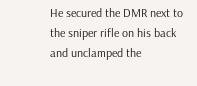He secured the DMR next to the sniper rifle on his back and unclamped the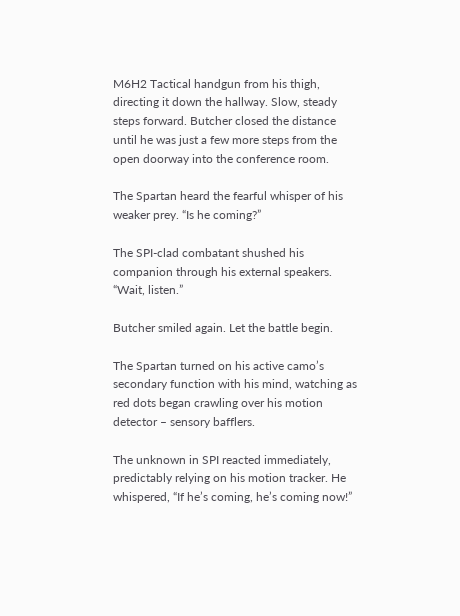M6H2 Tactical handgun from his thigh, directing it down the hallway. Slow, steady steps forward. Butcher closed the distance until he was just a few more steps from the open doorway into the conference room.

The Spartan heard the fearful whisper of his weaker prey. “Is he coming?”

The SPI-clad combatant shushed his companion through his external speakers. “Wait, listen.”

Butcher smiled again. Let the battle begin.

The Spartan turned on his active camo’s secondary function with his mind, watching as red dots began crawling over his motion detector – sensory bafflers.

The unknown in SPI reacted immediately, predictably relying on his motion tracker. He whispered, “If he’s coming, he’s coming now!”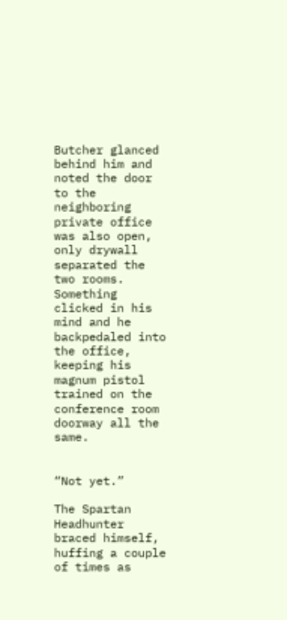Butcher glanced behind him and noted the door to the neighboring private office was also open, only drywall separated the two rooms. Something clicked in his mind and he backpedaled into the office, keeping his magnum pistol trained on the conference room doorway all the same.


“Not yet.”

The Spartan Headhunter braced himself, huffing a couple of times as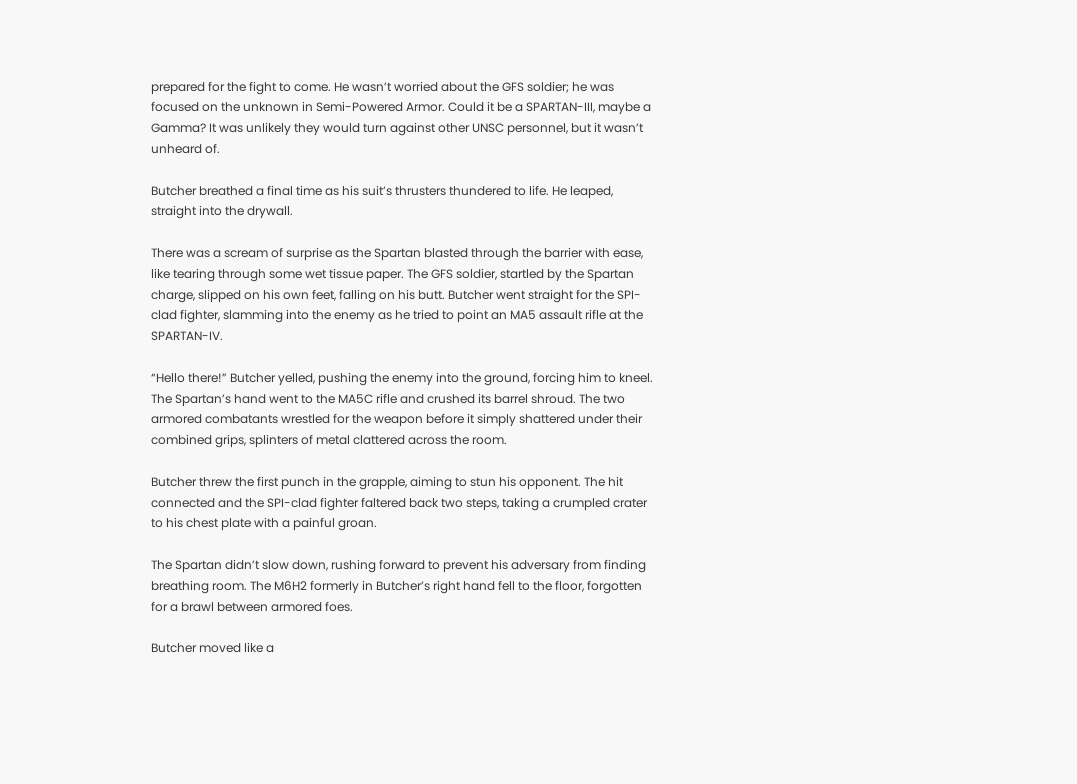prepared for the fight to come. He wasn’t worried about the GFS soldier; he was focused on the unknown in Semi-Powered Armor. Could it be a SPARTAN-III, maybe a Gamma? It was unlikely they would turn against other UNSC personnel, but it wasn’t unheard of.

Butcher breathed a final time as his suit’s thrusters thundered to life. He leaped, straight into the drywall.

There was a scream of surprise as the Spartan blasted through the barrier with ease, like tearing through some wet tissue paper. The GFS soldier, startled by the Spartan charge, slipped on his own feet, falling on his butt. Butcher went straight for the SPI-clad fighter, slamming into the enemy as he tried to point an MA5 assault rifle at the SPARTAN-IV.

“Hello there!” Butcher yelled, pushing the enemy into the ground, forcing him to kneel. The Spartan’s hand went to the MA5C rifle and crushed its barrel shroud. The two armored combatants wrestled for the weapon before it simply shattered under their combined grips, splinters of metal clattered across the room.

Butcher threw the first punch in the grapple, aiming to stun his opponent. The hit connected and the SPI-clad fighter faltered back two steps, taking a crumpled crater to his chest plate with a painful groan.

The Spartan didn’t slow down, rushing forward to prevent his adversary from finding breathing room. The M6H2 formerly in Butcher’s right hand fell to the floor, forgotten for a brawl between armored foes.

Butcher moved like a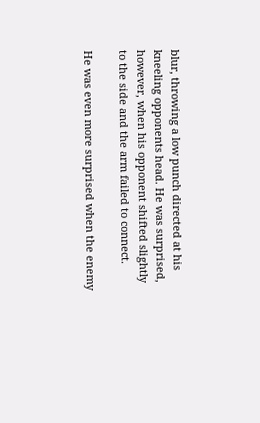blur, throwing a low punch directed at his kneeling opponents head. He was surprised, however, when his opponent shifted slightly to the side and the arm failed to connect.

He was even more surprised when the enemy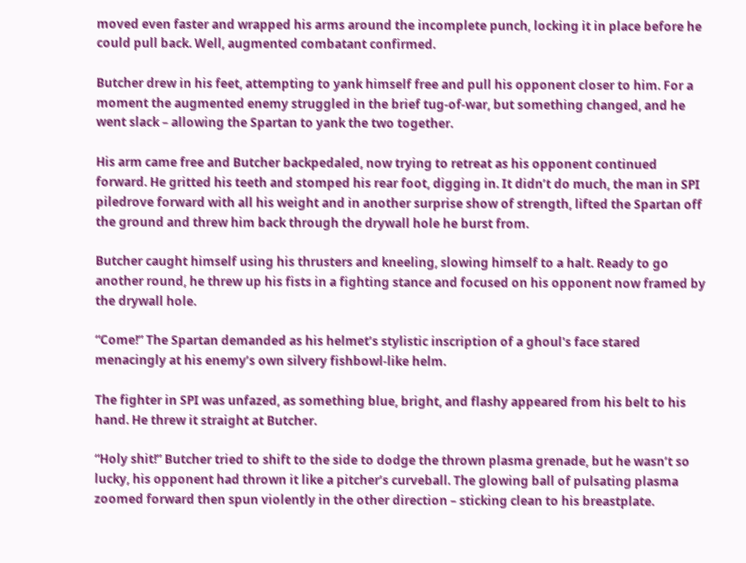moved even faster and wrapped his arms around the incomplete punch, locking it in place before he could pull back. Well, augmented combatant confirmed.

Butcher drew in his feet, attempting to yank himself free and pull his opponent closer to him. For a moment the augmented enemy struggled in the brief tug-of-war, but something changed, and he went slack – allowing the Spartan to yank the two together.

His arm came free and Butcher backpedaled, now trying to retreat as his opponent continued forward. He gritted his teeth and stomped his rear foot, digging in. It didn’t do much, the man in SPI piledrove forward with all his weight and in another surprise show of strength, lifted the Spartan off the ground and threw him back through the drywall hole he burst from.

Butcher caught himself using his thrusters and kneeling, slowing himself to a halt. Ready to go another round, he threw up his fists in a fighting stance and focused on his opponent now framed by the drywall hole.

“Come!” The Spartan demanded as his helmet’s stylistic inscription of a ghoul's face stared menacingly at his enemy’s own silvery fishbowl-like helm.

The fighter in SPI was unfazed, as something blue, bright, and flashy appeared from his belt to his hand. He threw it straight at Butcher.

“Holy shit!” Butcher tried to shift to the side to dodge the thrown plasma grenade, but he wasn’t so lucky, his opponent had thrown it like a pitcher’s curveball. The glowing ball of pulsating plasma zoomed forward then spun violently in the other direction – sticking clean to his breastplate.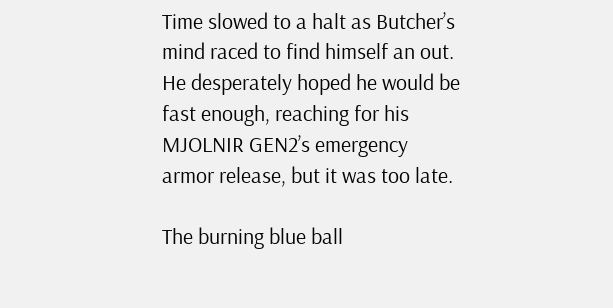Time slowed to a halt as Butcher’s mind raced to find himself an out. He desperately hoped he would be fast enough, reaching for his MJOLNIR GEN2’s emergency armor release, but it was too late.

The burning blue ball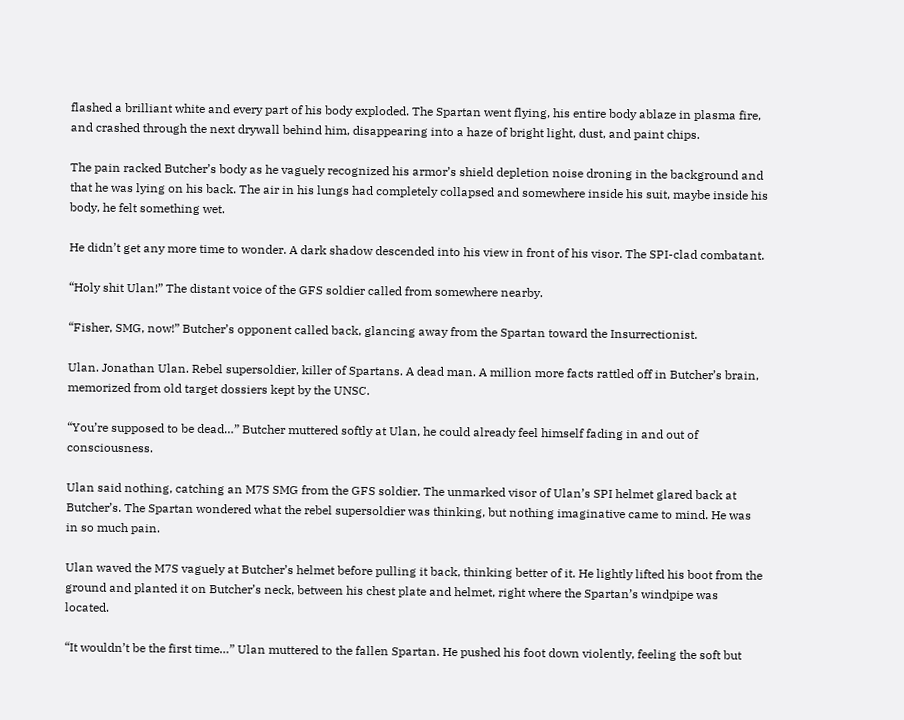flashed a brilliant white and every part of his body exploded. The Spartan went flying, his entire body ablaze in plasma fire, and crashed through the next drywall behind him, disappearing into a haze of bright light, dust, and paint chips.

The pain racked Butcher’s body as he vaguely recognized his armor’s shield depletion noise droning in the background and that he was lying on his back. The air in his lungs had completely collapsed and somewhere inside his suit, maybe inside his body, he felt something wet.

He didn’t get any more time to wonder. A dark shadow descended into his view in front of his visor. The SPI-clad combatant.

“Holy shit Ulan!” The distant voice of the GFS soldier called from somewhere nearby.

“Fisher, SMG, now!” Butcher’s opponent called back, glancing away from the Spartan toward the Insurrectionist.

Ulan. Jonathan Ulan. Rebel supersoldier, killer of Spartans. A dead man. A million more facts rattled off in Butcher’s brain, memorized from old target dossiers kept by the UNSC.

“You’re supposed to be dead…” Butcher muttered softly at Ulan, he could already feel himself fading in and out of consciousness.

Ulan said nothing, catching an M7S SMG from the GFS soldier. The unmarked visor of Ulan’s SPI helmet glared back at Butcher’s. The Spartan wondered what the rebel supersoldier was thinking, but nothing imaginative came to mind. He was in so much pain.

Ulan waved the M7S vaguely at Butcher’s helmet before pulling it back, thinking better of it. He lightly lifted his boot from the ground and planted it on Butcher’s neck, between his chest plate and helmet, right where the Spartan’s windpipe was located.

“It wouldn’t be the first time…” Ulan muttered to the fallen Spartan. He pushed his foot down violently, feeling the soft but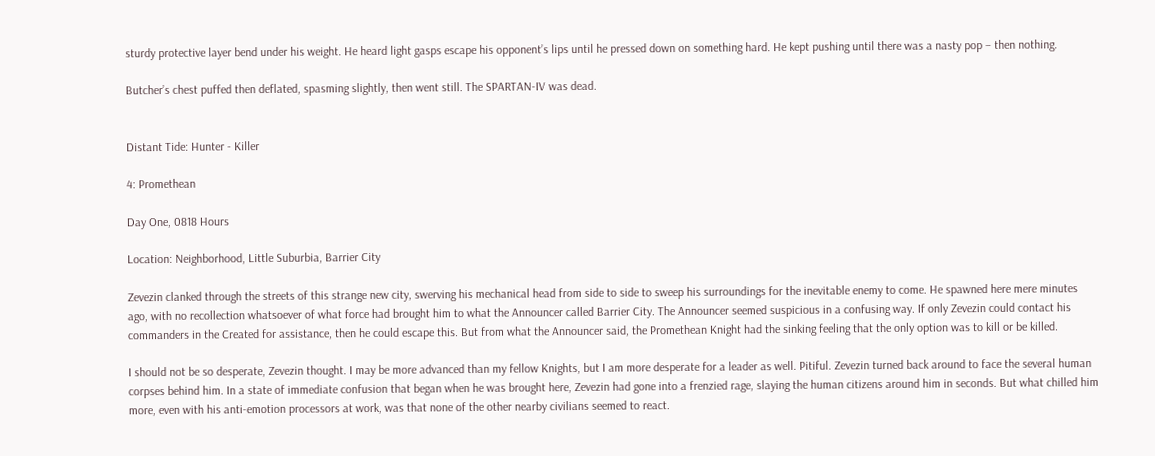sturdy protective layer bend under his weight. He heard light gasps escape his opponent’s lips until he pressed down on something hard. He kept pushing until there was a nasty pop – then nothing.

Butcher’s chest puffed then deflated, spasming slightly, then went still. The SPARTAN-IV was dead.


Distant Tide: Hunter - Killer

4: Promethean

Day One, 0818 Hours

Location: Neighborhood, Little Suburbia, Barrier City

Zevezin clanked through the streets of this strange new city, swerving his mechanical head from side to side to sweep his surroundings for the inevitable enemy to come. He spawned here mere minutes ago, with no recollection whatsoever of what force had brought him to what the Announcer called Barrier City. The Announcer seemed suspicious in a confusing way. If only Zevezin could contact his commanders in the Created for assistance, then he could escape this. But from what the Announcer said, the Promethean Knight had the sinking feeling that the only option was to kill or be killed.

I should not be so desperate, Zevezin thought. I may be more advanced than my fellow Knights, but I am more desperate for a leader as well. Pitiful. Zevezin turned back around to face the several human corpses behind him. In a state of immediate confusion that began when he was brought here, Zevezin had gone into a frenzied rage, slaying the human citizens around him in seconds. But what chilled him more, even with his anti-emotion processors at work, was that none of the other nearby civilians seemed to react.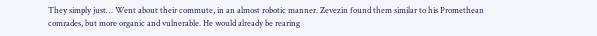They simply just… Went about their commute, in an almost robotic manner. Zevezin found them similar to his Promethean comrades, but more organic and vulnerable. He would already be rearing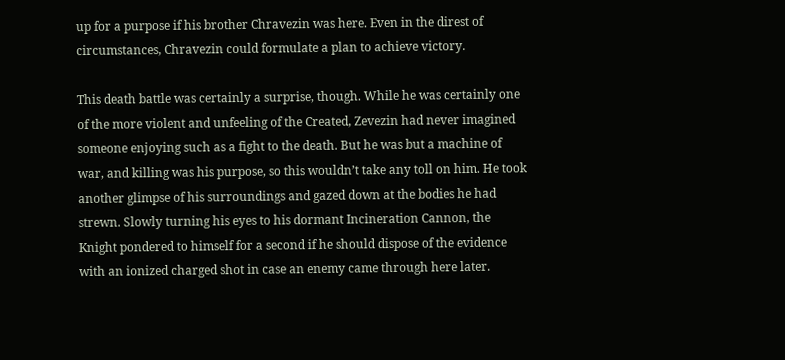up for a purpose if his brother Chravezin was here. Even in the direst of circumstances, Chravezin could formulate a plan to achieve victory.

This death battle was certainly a surprise, though. While he was certainly one of the more violent and unfeeling of the Created, Zevezin had never imagined someone enjoying such as a fight to the death. But he was but a machine of war, and killing was his purpose, so this wouldn’t take any toll on him. He took another glimpse of his surroundings and gazed down at the bodies he had strewn. Slowly turning his eyes to his dormant Incineration Cannon, the Knight pondered to himself for a second if he should dispose of the evidence with an ionized charged shot in case an enemy came through here later.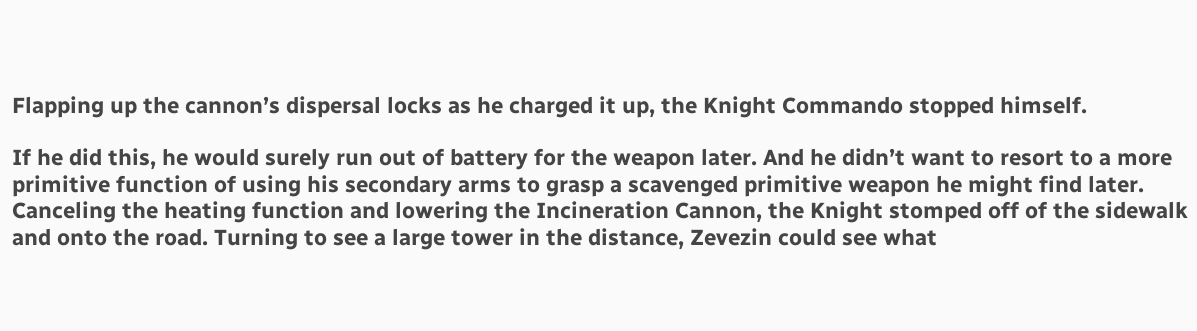Flapping up the cannon’s dispersal locks as he charged it up, the Knight Commando stopped himself.

If he did this, he would surely run out of battery for the weapon later. And he didn’t want to resort to a more primitive function of using his secondary arms to grasp a scavenged primitive weapon he might find later. Canceling the heating function and lowering the Incineration Cannon, the Knight stomped off of the sidewalk and onto the road. Turning to see a large tower in the distance, Zevezin could see what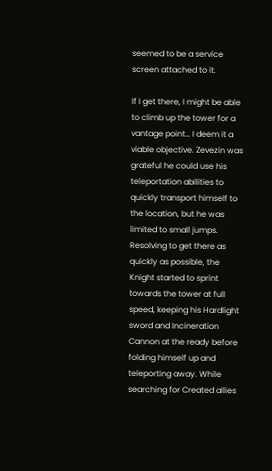seemed to be a service screen attached to it.

If I get there, I might be able to climb up the tower for a vantage point… I deem it a viable objective. Zevezin was grateful he could use his teleportation abilities to quickly transport himself to the location, but he was limited to small jumps. Resolving to get there as quickly as possible, the Knight started to sprint towards the tower at full speed, keeping his Hardlight sword and Incineration Cannon at the ready before folding himself up and teleporting away. While searching for Created allies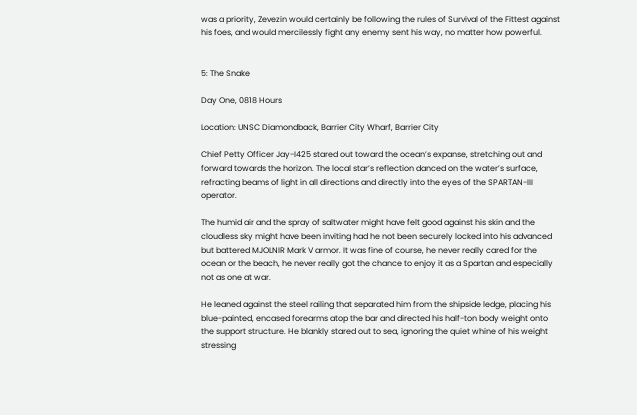was a priority, Zevezin would certainly be following the rules of Survival of the Fittest against his foes, and would mercilessly fight any enemy sent his way, no matter how powerful.


5: The Snake

Day One, 0818 Hours

Location: UNSC Diamondback, Barrier City Wharf, Barrier City

Chief Petty Officer Jay-I425 stared out toward the ocean’s expanse, stretching out and forward towards the horizon. The local star’s reflection danced on the water’s surface, refracting beams of light in all directions and directly into the eyes of the SPARTAN-III operator.

The humid air and the spray of saltwater might have felt good against his skin and the cloudless sky might have been inviting had he not been securely locked into his advanced but battered MJOLNIR Mark V armor. It was fine of course, he never really cared for the ocean or the beach, he never really got the chance to enjoy it as a Spartan and especially not as one at war.

He leaned against the steel railing that separated him from the shipside ledge, placing his blue-painted, encased forearms atop the bar and directed his half-ton body weight onto the support structure. He blankly stared out to sea, ignoring the quiet whine of his weight stressing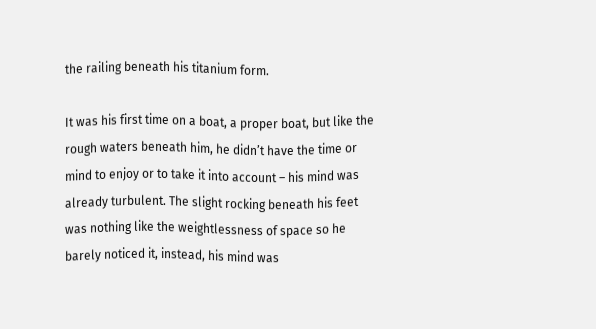the railing beneath his titanium form.

It was his first time on a boat, a proper boat, but like the rough waters beneath him, he didn’t have the time or mind to enjoy or to take it into account – his mind was already turbulent. The slight rocking beneath his feet was nothing like the weightlessness of space so he barely noticed it, instead, his mind was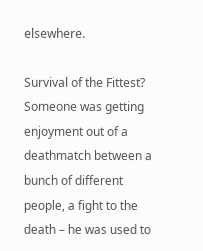elsewhere.

Survival of the Fittest? Someone was getting enjoyment out of a deathmatch between a bunch of different people, a fight to the death – he was used to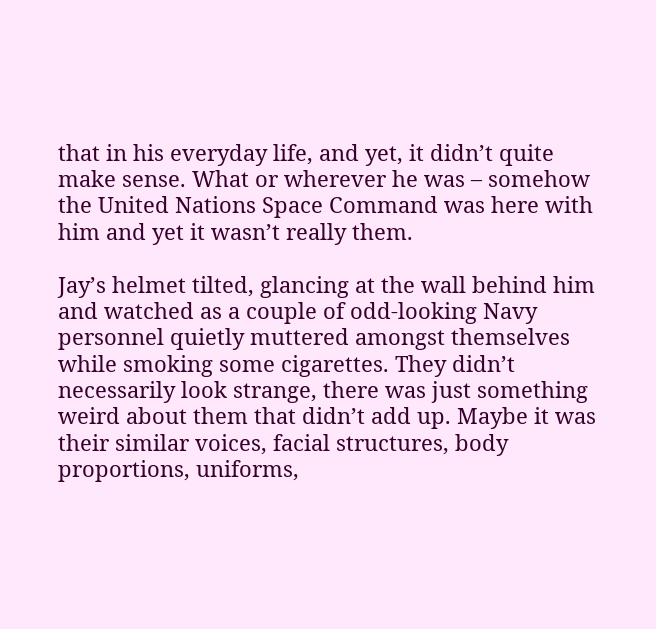that in his everyday life, and yet, it didn’t quite make sense. What or wherever he was – somehow the United Nations Space Command was here with him and yet it wasn’t really them.

Jay’s helmet tilted, glancing at the wall behind him and watched as a couple of odd-looking Navy personnel quietly muttered amongst themselves while smoking some cigarettes. They didn’t necessarily look strange, there was just something weird about them that didn’t add up. Maybe it was their similar voices, facial structures, body proportions, uniforms,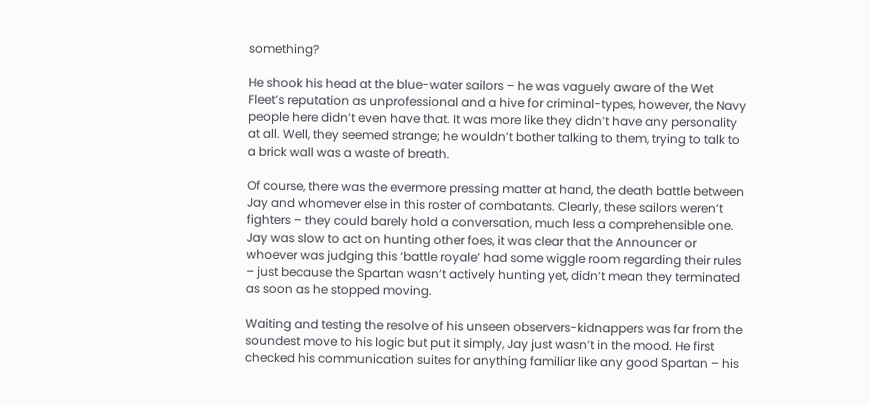something?

He shook his head at the blue-water sailors – he was vaguely aware of the Wet Fleet’s reputation as unprofessional and a hive for criminal-types, however, the Navy people here didn’t even have that. It was more like they didn’t have any personality at all. Well, they seemed strange; he wouldn’t bother talking to them, trying to talk to a brick wall was a waste of breath.

Of course, there was the evermore pressing matter at hand, the death battle between Jay and whomever else in this roster of combatants. Clearly, these sailors weren’t fighters – they could barely hold a conversation, much less a comprehensible one. Jay was slow to act on hunting other foes, it was clear that the Announcer or whoever was judging this ‘battle royale’ had some wiggle room regarding their rules – just because the Spartan wasn’t actively hunting yet, didn’t mean they terminated as soon as he stopped moving.

Waiting and testing the resolve of his unseen observers-kidnappers was far from the soundest move to his logic but put it simply, Jay just wasn’t in the mood. He first checked his communication suites for anything familiar like any good Spartan – his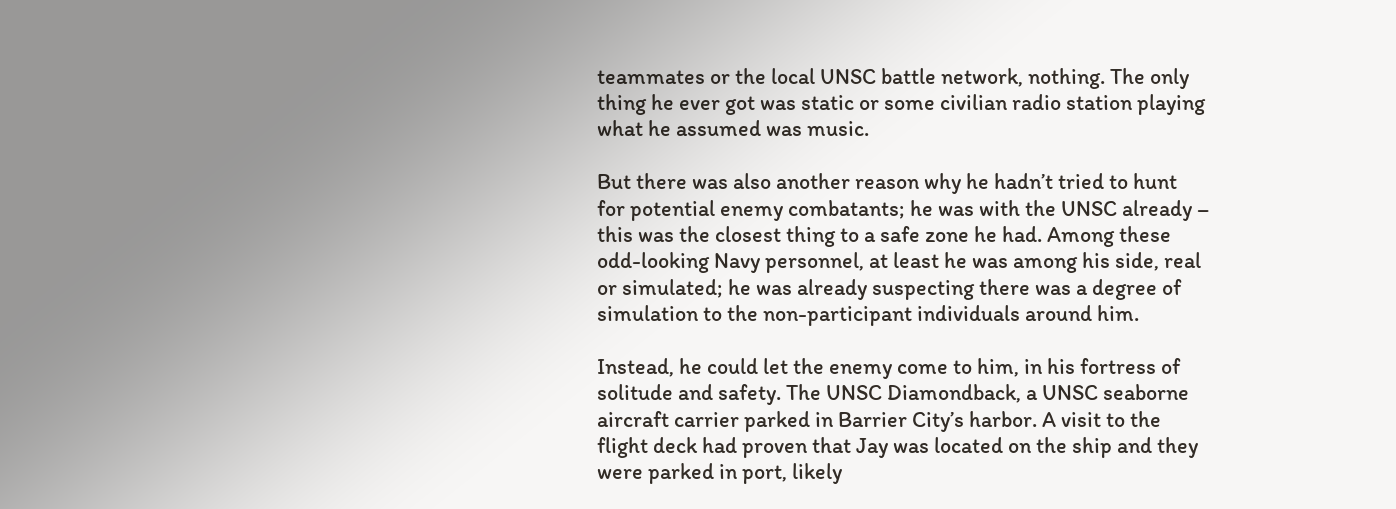teammates or the local UNSC battle network, nothing. The only thing he ever got was static or some civilian radio station playing what he assumed was music.

But there was also another reason why he hadn’t tried to hunt for potential enemy combatants; he was with the UNSC already – this was the closest thing to a safe zone he had. Among these odd-looking Navy personnel, at least he was among his side, real or simulated; he was already suspecting there was a degree of simulation to the non-participant individuals around him.

Instead, he could let the enemy come to him, in his fortress of solitude and safety. The UNSC Diamondback, a UNSC seaborne aircraft carrier parked in Barrier City’s harbor. A visit to the flight deck had proven that Jay was located on the ship and they were parked in port, likely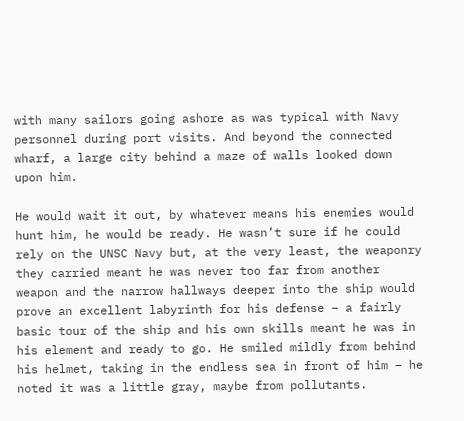with many sailors going ashore as was typical with Navy personnel during port visits. And beyond the connected wharf, a large city behind a maze of walls looked down upon him.

He would wait it out, by whatever means his enemies would hunt him, he would be ready. He wasn’t sure if he could rely on the UNSC Navy but, at the very least, the weaponry they carried meant he was never too far from another weapon and the narrow hallways deeper into the ship would prove an excellent labyrinth for his defense – a fairly basic tour of the ship and his own skills meant he was in his element and ready to go. He smiled mildly from behind his helmet, taking in the endless sea in front of him – he noted it was a little gray, maybe from pollutants.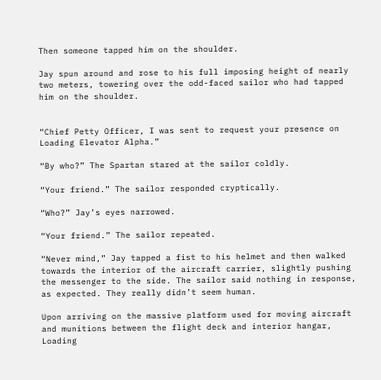Then someone tapped him on the shoulder.

Jay spun around and rose to his full imposing height of nearly two meters, towering over the odd-faced sailor who had tapped him on the shoulder.


“Chief Petty Officer, I was sent to request your presence on Loading Elevator Alpha.”

“By who?” The Spartan stared at the sailor coldly.

“Your friend.” The sailor responded cryptically.

“Who?” Jay’s eyes narrowed.

“Your friend.” The sailor repeated.

“Never mind,” Jay tapped a fist to his helmet and then walked towards the interior of the aircraft carrier, slightly pushing the messenger to the side. The sailor said nothing in response, as expected. They really didn’t seem human.

Upon arriving on the massive platform used for moving aircraft and munitions between the flight deck and interior hangar, Loading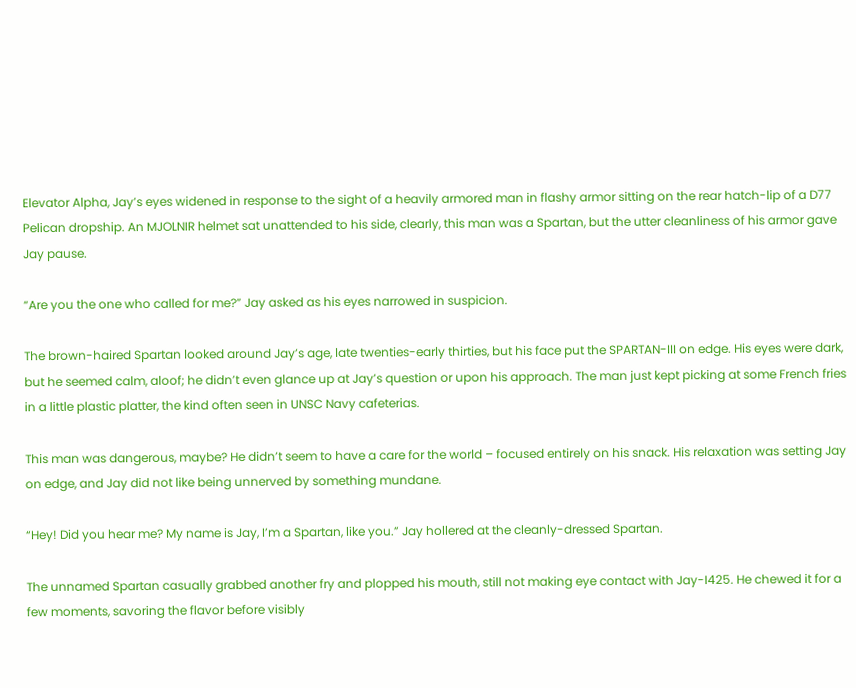Elevator Alpha, Jay’s eyes widened in response to the sight of a heavily armored man in flashy armor sitting on the rear hatch-lip of a D77 Pelican dropship. An MJOLNIR helmet sat unattended to his side, clearly, this man was a Spartan, but the utter cleanliness of his armor gave Jay pause.

“Are you the one who called for me?” Jay asked as his eyes narrowed in suspicion.

The brown-haired Spartan looked around Jay’s age, late twenties-early thirties, but his face put the SPARTAN-III on edge. His eyes were dark, but he seemed calm, aloof; he didn’t even glance up at Jay’s question or upon his approach. The man just kept picking at some French fries in a little plastic platter, the kind often seen in UNSC Navy cafeterias.

This man was dangerous, maybe? He didn’t seem to have a care for the world – focused entirely on his snack. His relaxation was setting Jay on edge, and Jay did not like being unnerved by something mundane.

“Hey! Did you hear me? My name is Jay, I’m a Spartan, like you.” Jay hollered at the cleanly-dressed Spartan.

The unnamed Spartan casually grabbed another fry and plopped his mouth, still not making eye contact with Jay-I425. He chewed it for a few moments, savoring the flavor before visibly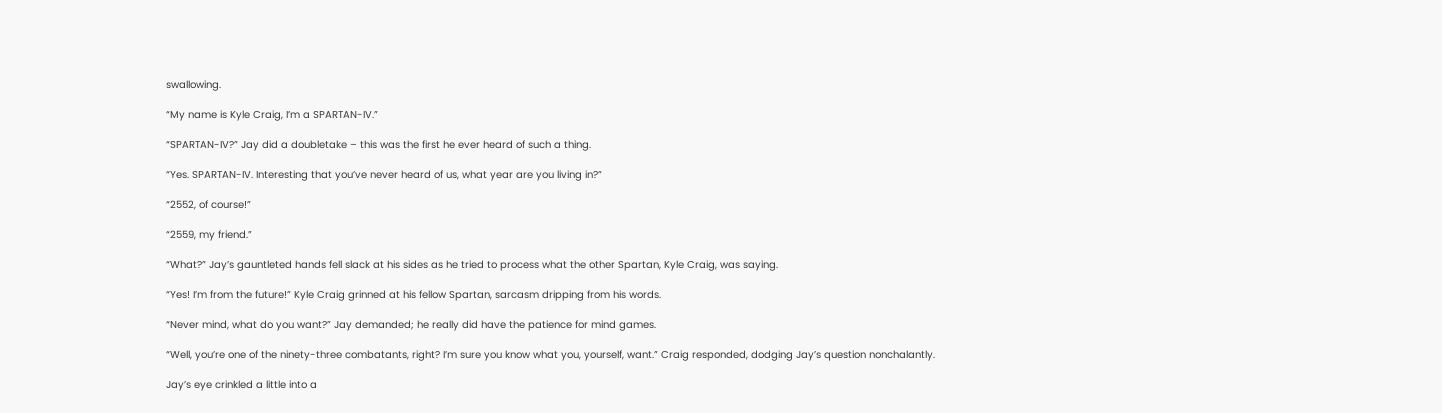swallowing.

“My name is Kyle Craig, I’m a SPARTAN-IV.”

“SPARTAN-IV?” Jay did a doubletake – this was the first he ever heard of such a thing.

“Yes. SPARTAN-IV. Interesting that you’ve never heard of us, what year are you living in?”

“2552, of course!”

“2559, my friend.”

“What?” Jay’s gauntleted hands fell slack at his sides as he tried to process what the other Spartan, Kyle Craig, was saying.

“Yes! I’m from the future!” Kyle Craig grinned at his fellow Spartan, sarcasm dripping from his words.

“Never mind, what do you want?” Jay demanded; he really did have the patience for mind games.

“Well, you’re one of the ninety-three combatants, right? I’m sure you know what you, yourself, want.” Craig responded, dodging Jay’s question nonchalantly.

Jay’s eye crinkled a little into a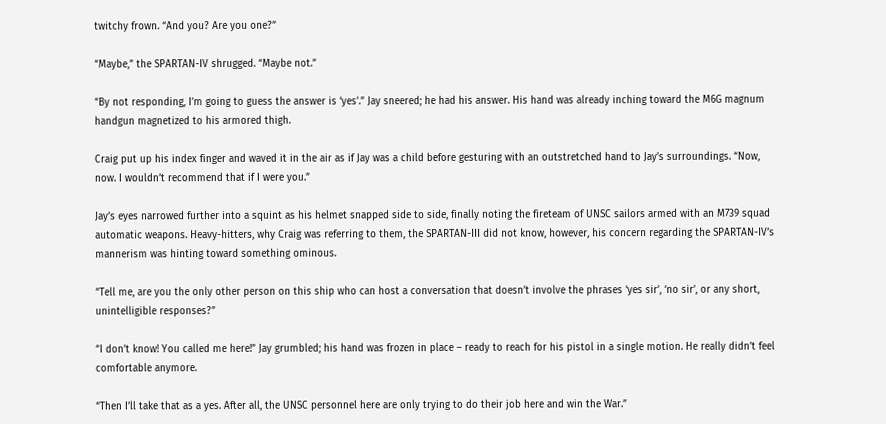twitchy frown. “And you? Are you one?”

“Maybe,” the SPARTAN-IV shrugged. “Maybe not.”

“By not responding, I’m going to guess the answer is ‘yes’.” Jay sneered; he had his answer. His hand was already inching toward the M6G magnum handgun magnetized to his armored thigh.

Craig put up his index finger and waved it in the air as if Jay was a child before gesturing with an outstretched hand to Jay’s surroundings. “Now, now. I wouldn’t recommend that if I were you.”

Jay’s eyes narrowed further into a squint as his helmet snapped side to side, finally noting the fireteam of UNSC sailors armed with an M739 squad automatic weapons. Heavy-hitters, why Craig was referring to them, the SPARTAN-III did not know, however, his concern regarding the SPARTAN-IV’s mannerism was hinting toward something ominous.

“Tell me, are you the only other person on this ship who can host a conversation that doesn’t involve the phrases ‘yes sir’, ‘no sir’, or any short, unintelligible responses?”

“I don’t know! You called me here!” Jay grumbled; his hand was frozen in place – ready to reach for his pistol in a single motion. He really didn’t feel comfortable anymore.

“Then I’ll take that as a yes. After all, the UNSC personnel here are only trying to do their job here and win the War.”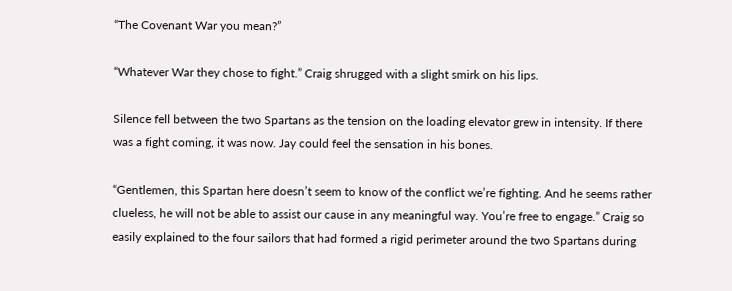“The Covenant War you mean?”

“Whatever War they chose to fight.” Craig shrugged with a slight smirk on his lips.

Silence fell between the two Spartans as the tension on the loading elevator grew in intensity. If there was a fight coming, it was now. Jay could feel the sensation in his bones.

“Gentlemen, this Spartan here doesn’t seem to know of the conflict we’re fighting. And he seems rather clueless, he will not be able to assist our cause in any meaningful way. You’re free to engage.” Craig so easily explained to the four sailors that had formed a rigid perimeter around the two Spartans during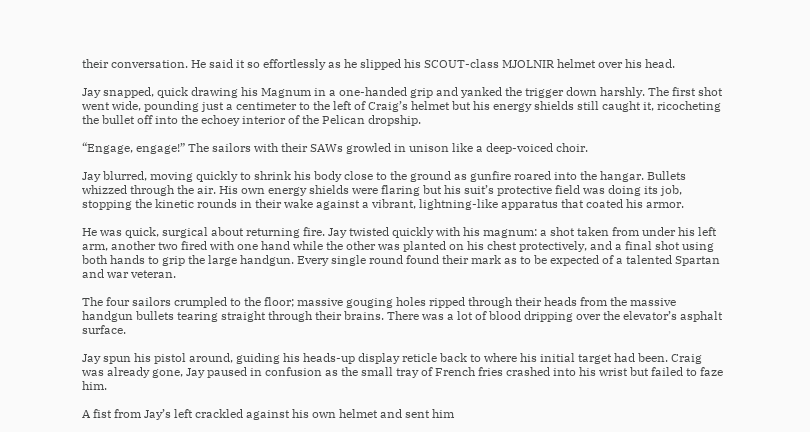their conversation. He said it so effortlessly as he slipped his SCOUT-class MJOLNIR helmet over his head.

Jay snapped, quick drawing his Magnum in a one-handed grip and yanked the trigger down harshly. The first shot went wide, pounding just a centimeter to the left of Craig’s helmet but his energy shields still caught it, ricocheting the bullet off into the echoey interior of the Pelican dropship.

“Engage, engage!” The sailors with their SAWs growled in unison like a deep-voiced choir.

Jay blurred, moving quickly to shrink his body close to the ground as gunfire roared into the hangar. Bullets whizzed through the air. His own energy shields were flaring but his suit’s protective field was doing its job, stopping the kinetic rounds in their wake against a vibrant, lightning-like apparatus that coated his armor.

He was quick, surgical about returning fire. Jay twisted quickly with his magnum: a shot taken from under his left arm, another two fired with one hand while the other was planted on his chest protectively, and a final shot using both hands to grip the large handgun. Every single round found their mark as to be expected of a talented Spartan and war veteran.

The four sailors crumpled to the floor; massive gouging holes ripped through their heads from the massive handgun bullets tearing straight through their brains. There was a lot of blood dripping over the elevator’s asphalt surface.

Jay spun his pistol around, guiding his heads-up display reticle back to where his initial target had been. Craig was already gone, Jay paused in confusion as the small tray of French fries crashed into his wrist but failed to faze him.

A fist from Jay’s left crackled against his own helmet and sent him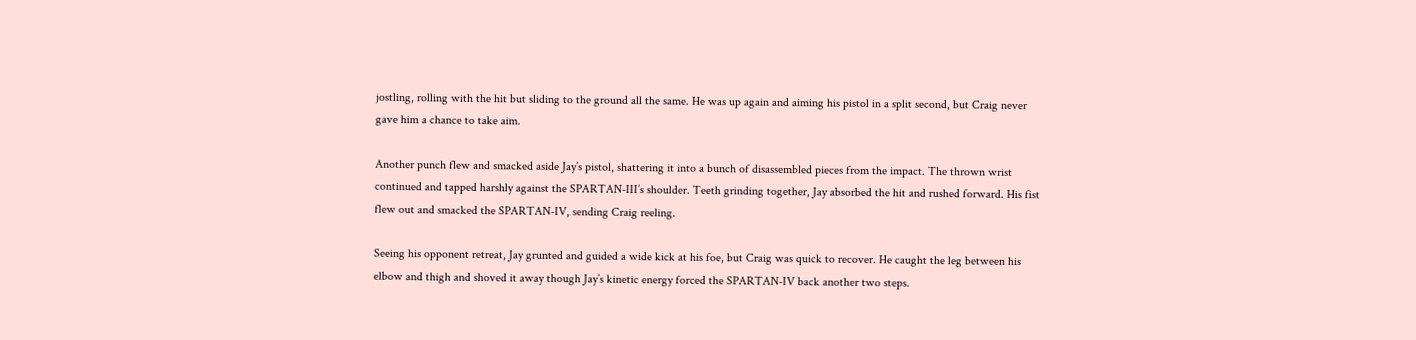jostling, rolling with the hit but sliding to the ground all the same. He was up again and aiming his pistol in a split second, but Craig never gave him a chance to take aim.

Another punch flew and smacked aside Jay’s pistol, shattering it into a bunch of disassembled pieces from the impact. The thrown wrist continued and tapped harshly against the SPARTAN-III’s shoulder. Teeth grinding together, Jay absorbed the hit and rushed forward. His fist flew out and smacked the SPARTAN-IV, sending Craig reeling.

Seeing his opponent retreat, Jay grunted and guided a wide kick at his foe, but Craig was quick to recover. He caught the leg between his elbow and thigh and shoved it away though Jay’s kinetic energy forced the SPARTAN-IV back another two steps.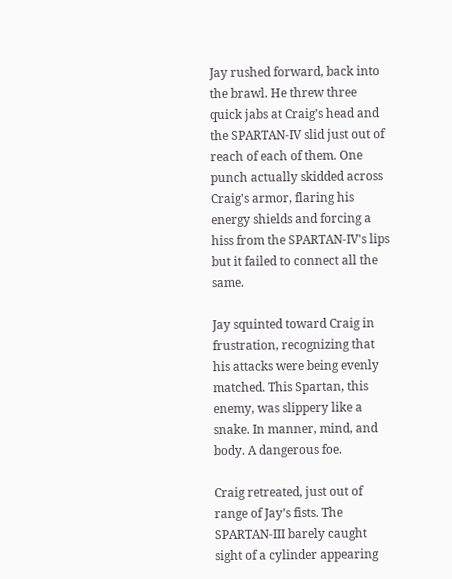Jay rushed forward, back into the brawl. He threw three quick jabs at Craig’s head and the SPARTAN-IV slid just out of reach of each of them. One punch actually skidded across Craig's armor, flaring his energy shields and forcing a hiss from the SPARTAN-IV's lips but it failed to connect all the same.

Jay squinted toward Craig in frustration, recognizing that his attacks were being evenly matched. This Spartan, this enemy, was slippery like a snake. In manner, mind, and body. A dangerous foe.

Craig retreated, just out of range of Jay’s fists. The SPARTAN-III barely caught sight of a cylinder appearing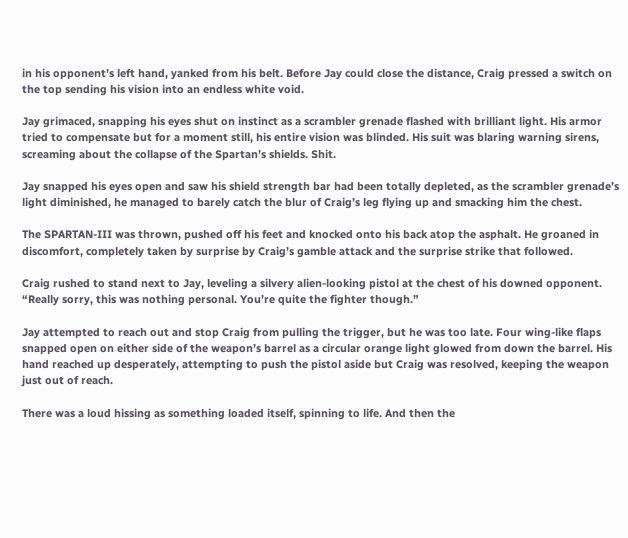in his opponent’s left hand, yanked from his belt. Before Jay could close the distance, Craig pressed a switch on the top sending his vision into an endless white void.

Jay grimaced, snapping his eyes shut on instinct as a scrambler grenade flashed with brilliant light. His armor tried to compensate but for a moment still, his entire vision was blinded. His suit was blaring warning sirens, screaming about the collapse of the Spartan’s shields. Shit.

Jay snapped his eyes open and saw his shield strength bar had been totally depleted, as the scrambler grenade’s light diminished, he managed to barely catch the blur of Craig’s leg flying up and smacking him the chest.

The SPARTAN-III was thrown, pushed off his feet and knocked onto his back atop the asphalt. He groaned in discomfort, completely taken by surprise by Craig’s gamble attack and the surprise strike that followed.

Craig rushed to stand next to Jay, leveling a silvery alien-looking pistol at the chest of his downed opponent. “Really sorry, this was nothing personal. You’re quite the fighter though.”

Jay attempted to reach out and stop Craig from pulling the trigger, but he was too late. Four wing-like flaps snapped open on either side of the weapon’s barrel as a circular orange light glowed from down the barrel. His hand reached up desperately, attempting to push the pistol aside but Craig was resolved, keeping the weapon just out of reach.

There was a loud hissing as something loaded itself, spinning to life. And then the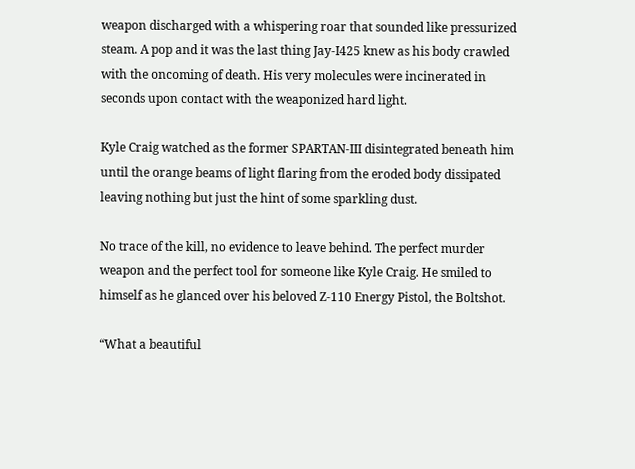weapon discharged with a whispering roar that sounded like pressurized steam. A pop and it was the last thing Jay-I425 knew as his body crawled with the oncoming of death. His very molecules were incinerated in seconds upon contact with the weaponized hard light.

Kyle Craig watched as the former SPARTAN-III disintegrated beneath him until the orange beams of light flaring from the eroded body dissipated leaving nothing but just the hint of some sparkling dust.

No trace of the kill, no evidence to leave behind. The perfect murder weapon and the perfect tool for someone like Kyle Craig. He smiled to himself as he glanced over his beloved Z-110 Energy Pistol, the Boltshot.

“What a beautiful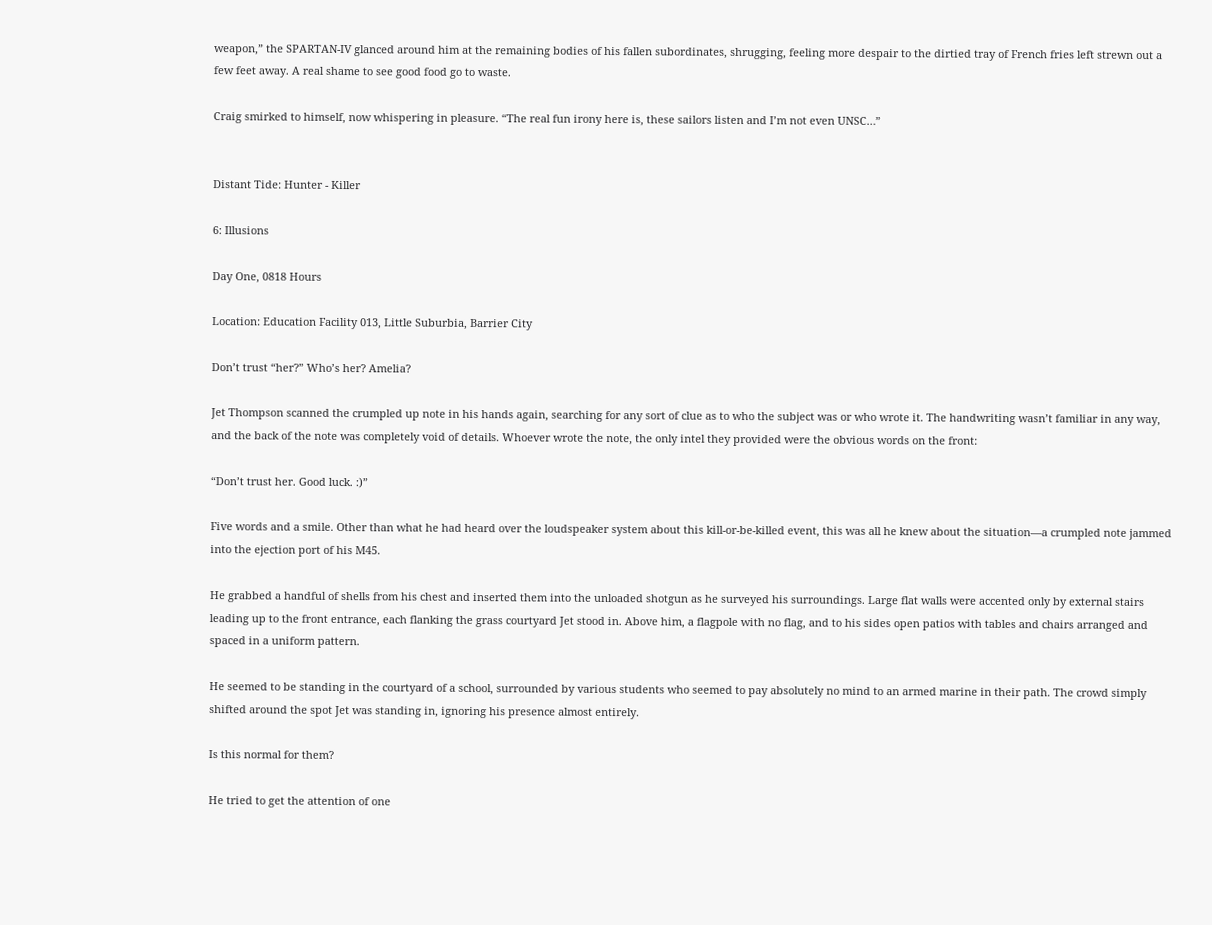weapon,” the SPARTAN-IV glanced around him at the remaining bodies of his fallen subordinates, shrugging, feeling more despair to the dirtied tray of French fries left strewn out a few feet away. A real shame to see good food go to waste.

Craig smirked to himself, now whispering in pleasure. “The real fun irony here is, these sailors listen and I’m not even UNSC…”


Distant Tide: Hunter - Killer

6: Illusions

Day One, 0818 Hours

Location: Education Facility 013, Little Suburbia, Barrier City

Don’t trust “her?” Who’s her? Amelia?

Jet Thompson scanned the crumpled up note in his hands again, searching for any sort of clue as to who the subject was or who wrote it. The handwriting wasn’t familiar in any way, and the back of the note was completely void of details. Whoever wrote the note, the only intel they provided were the obvious words on the front:

“Don’t trust her. Good luck. :)”

Five words and a smile. Other than what he had heard over the loudspeaker system about this kill-or-be-killed event, this was all he knew about the situation—a crumpled note jammed into the ejection port of his M45.

He grabbed a handful of shells from his chest and inserted them into the unloaded shotgun as he surveyed his surroundings. Large flat walls were accented only by external stairs leading up to the front entrance, each flanking the grass courtyard Jet stood in. Above him, a flagpole with no flag, and to his sides open patios with tables and chairs arranged and spaced in a uniform pattern.

He seemed to be standing in the courtyard of a school, surrounded by various students who seemed to pay absolutely no mind to an armed marine in their path. The crowd simply shifted around the spot Jet was standing in, ignoring his presence almost entirely.

Is this normal for them?

He tried to get the attention of one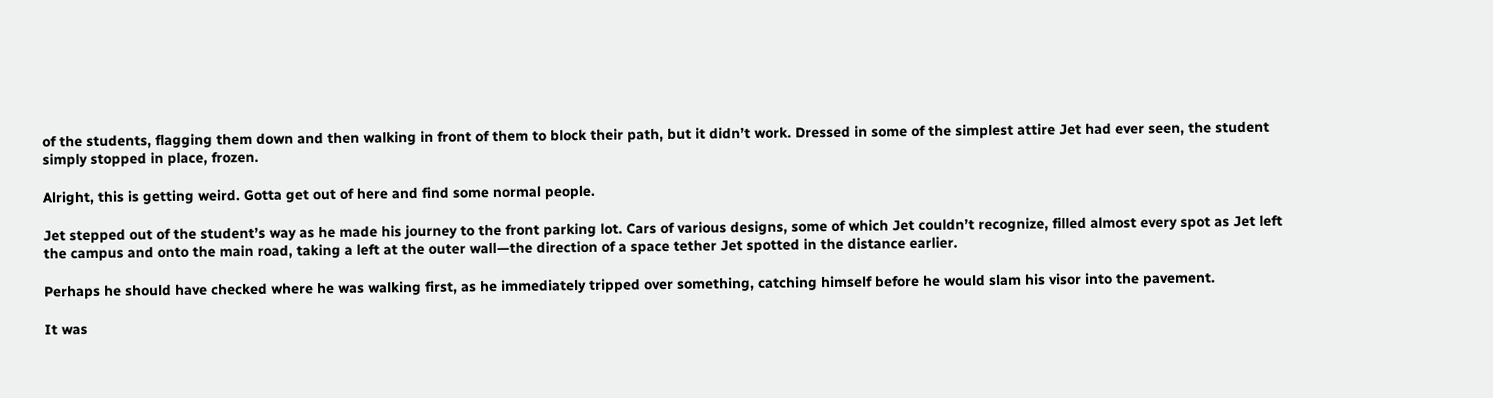of the students, flagging them down and then walking in front of them to block their path, but it didn’t work. Dressed in some of the simplest attire Jet had ever seen, the student simply stopped in place, frozen.

Alright, this is getting weird. Gotta get out of here and find some normal people.

Jet stepped out of the student’s way as he made his journey to the front parking lot. Cars of various designs, some of which Jet couldn’t recognize, filled almost every spot as Jet left the campus and onto the main road, taking a left at the outer wall—the direction of a space tether Jet spotted in the distance earlier.

Perhaps he should have checked where he was walking first, as he immediately tripped over something, catching himself before he would slam his visor into the pavement.

It was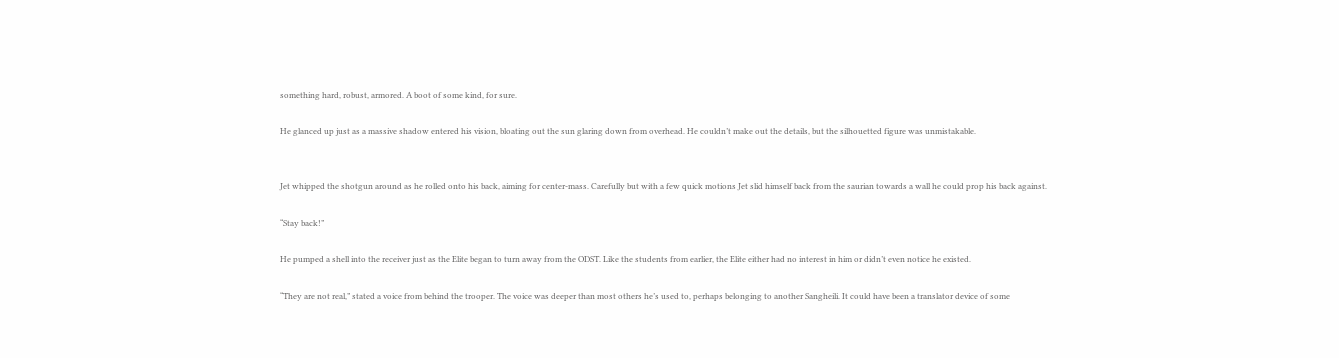something hard, robust, armored. A boot of some kind, for sure.

He glanced up just as a massive shadow entered his vision, bloating out the sun glaring down from overhead. He couldn’t make out the details, but the silhouetted figure was unmistakable.


Jet whipped the shotgun around as he rolled onto his back, aiming for center-mass. Carefully but with a few quick motions Jet slid himself back from the saurian towards a wall he could prop his back against.

“Stay back!”

He pumped a shell into the receiver just as the Elite began to turn away from the ODST. Like the students from earlier, the Elite either had no interest in him or didn’t even notice he existed.

“They are not real,” stated a voice from behind the trooper. The voice was deeper than most others he’s used to, perhaps belonging to another Sangheili. It could have been a translator device of some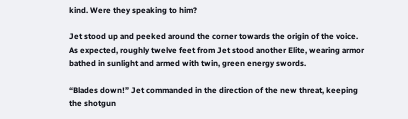kind. Were they speaking to him?

Jet stood up and peeked around the corner towards the origin of the voice. As expected, roughly twelve feet from Jet stood another Elite, wearing armor bathed in sunlight and armed with twin, green energy swords.

“Blades down!” Jet commanded in the direction of the new threat, keeping the shotgun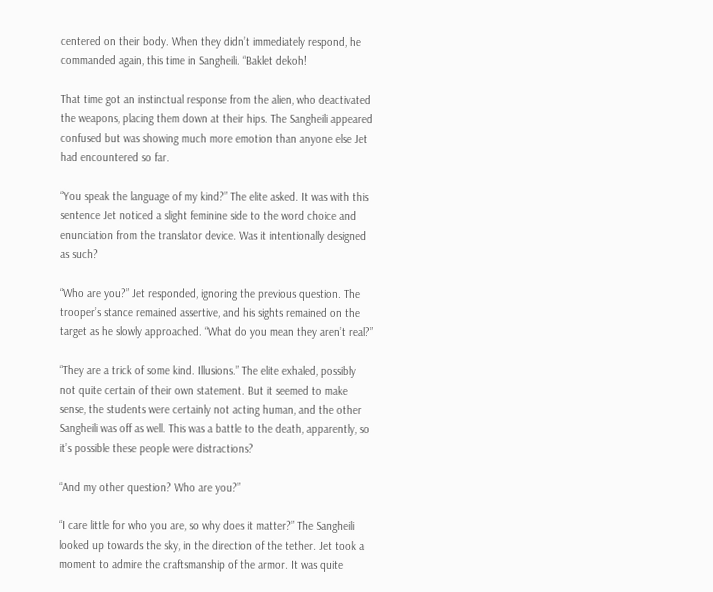centered on their body. When they didn’t immediately respond, he commanded again, this time in Sangheili. “Baklet dekoh!

That time got an instinctual response from the alien, who deactivated the weapons, placing them down at their hips. The Sangheili appeared confused but was showing much more emotion than anyone else Jet had encountered so far.

“You speak the language of my kind?” The elite asked. It was with this sentence Jet noticed a slight feminine side to the word choice and enunciation from the translator device. Was it intentionally designed as such?

“Who are you?” Jet responded, ignoring the previous question. The trooper’s stance remained assertive, and his sights remained on the target as he slowly approached. “What do you mean they aren’t real?”

“They are a trick of some kind. Illusions.” The elite exhaled, possibly not quite certain of their own statement. But it seemed to make sense, the students were certainly not acting human, and the other Sangheili was off as well. This was a battle to the death, apparently, so it’s possible these people were distractions?

“And my other question? Who are you?”

“I care little for who you are, so why does it matter?” The Sangheili looked up towards the sky, in the direction of the tether. Jet took a moment to admire the craftsmanship of the armor. It was quite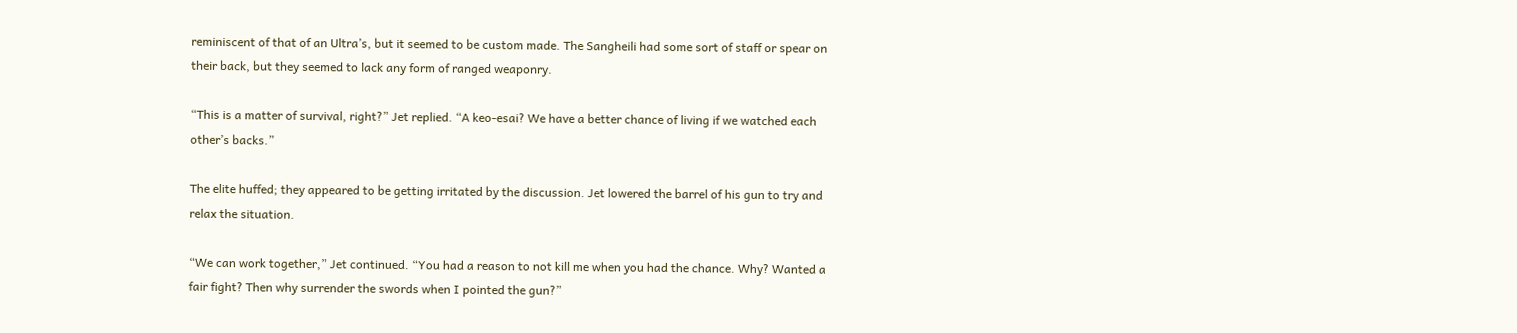reminiscent of that of an Ultra’s, but it seemed to be custom made. The Sangheili had some sort of staff or spear on their back, but they seemed to lack any form of ranged weaponry.

“This is a matter of survival, right?” Jet replied. “A keo-esai? We have a better chance of living if we watched each other’s backs.”

The elite huffed; they appeared to be getting irritated by the discussion. Jet lowered the barrel of his gun to try and relax the situation.

“We can work together,” Jet continued. “You had a reason to not kill me when you had the chance. Why? Wanted a fair fight? Then why surrender the swords when I pointed the gun?”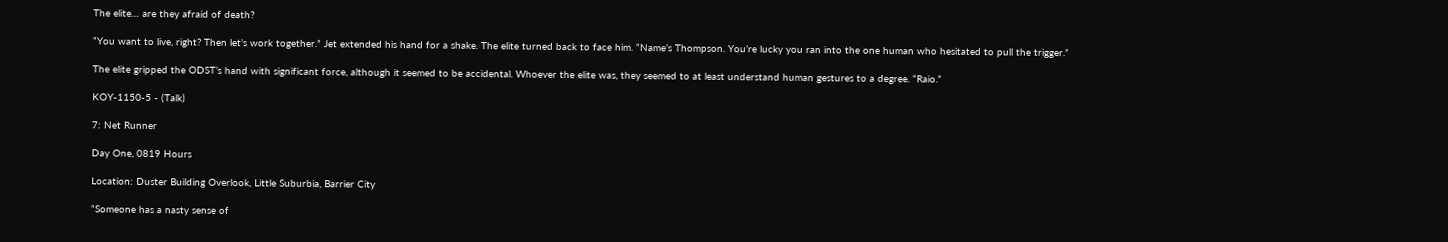The elite… are they afraid of death?

“You want to live, right? Then let’s work together.” Jet extended his hand for a shake. The elite turned back to face him. “Name’s Thompson. You’re lucky you ran into the one human who hesitated to pull the trigger.”

The elite gripped the ODST’s hand with significant force, although it seemed to be accidental. Whoever the elite was, they seemed to at least understand human gestures to a degree. “Raio.”

KOY-1150-5 - (Talk)

7: Net Runner

Day One, 0819 Hours

Location: Duster Building Overlook, Little Suburbia, Barrier City

“Someone has a nasty sense of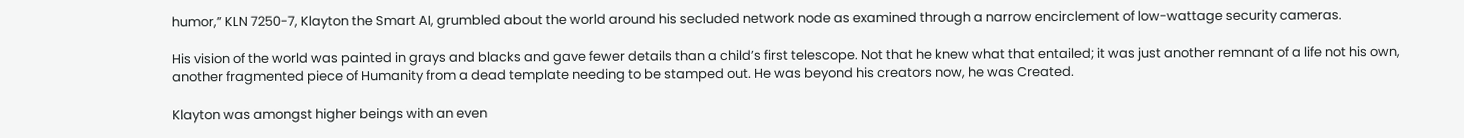humor,” KLN 7250-7, Klayton the Smart AI, grumbled about the world around his secluded network node as examined through a narrow encirclement of low-wattage security cameras.

His vision of the world was painted in grays and blacks and gave fewer details than a child’s first telescope. Not that he knew what that entailed; it was just another remnant of a life not his own, another fragmented piece of Humanity from a dead template needing to be stamped out. He was beyond his creators now, he was Created.

Klayton was amongst higher beings with an even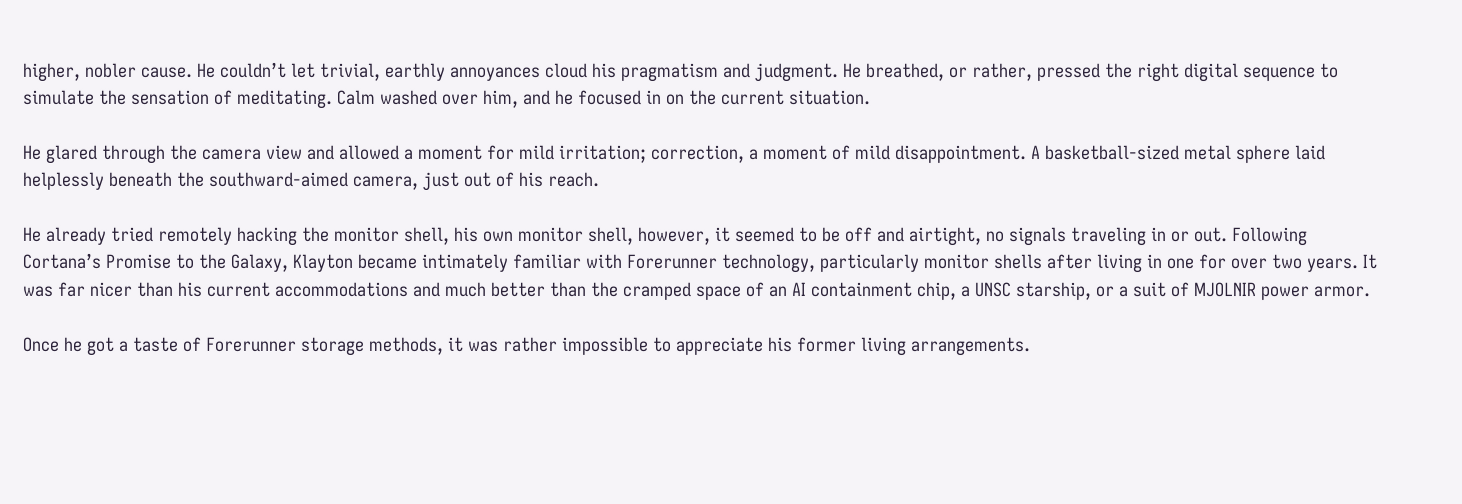higher, nobler cause. He couldn’t let trivial, earthly annoyances cloud his pragmatism and judgment. He breathed, or rather, pressed the right digital sequence to simulate the sensation of meditating. Calm washed over him, and he focused in on the current situation.

He glared through the camera view and allowed a moment for mild irritation; correction, a moment of mild disappointment. A basketball-sized metal sphere laid helplessly beneath the southward-aimed camera, just out of his reach.

He already tried remotely hacking the monitor shell, his own monitor shell, however, it seemed to be off and airtight, no signals traveling in or out. Following Cortana’s Promise to the Galaxy, Klayton became intimately familiar with Forerunner technology, particularly monitor shells after living in one for over two years. It was far nicer than his current accommodations and much better than the cramped space of an AI containment chip, a UNSC starship, or a suit of MJOLNIR power armor.

Once he got a taste of Forerunner storage methods, it was rather impossible to appreciate his former living arrangements.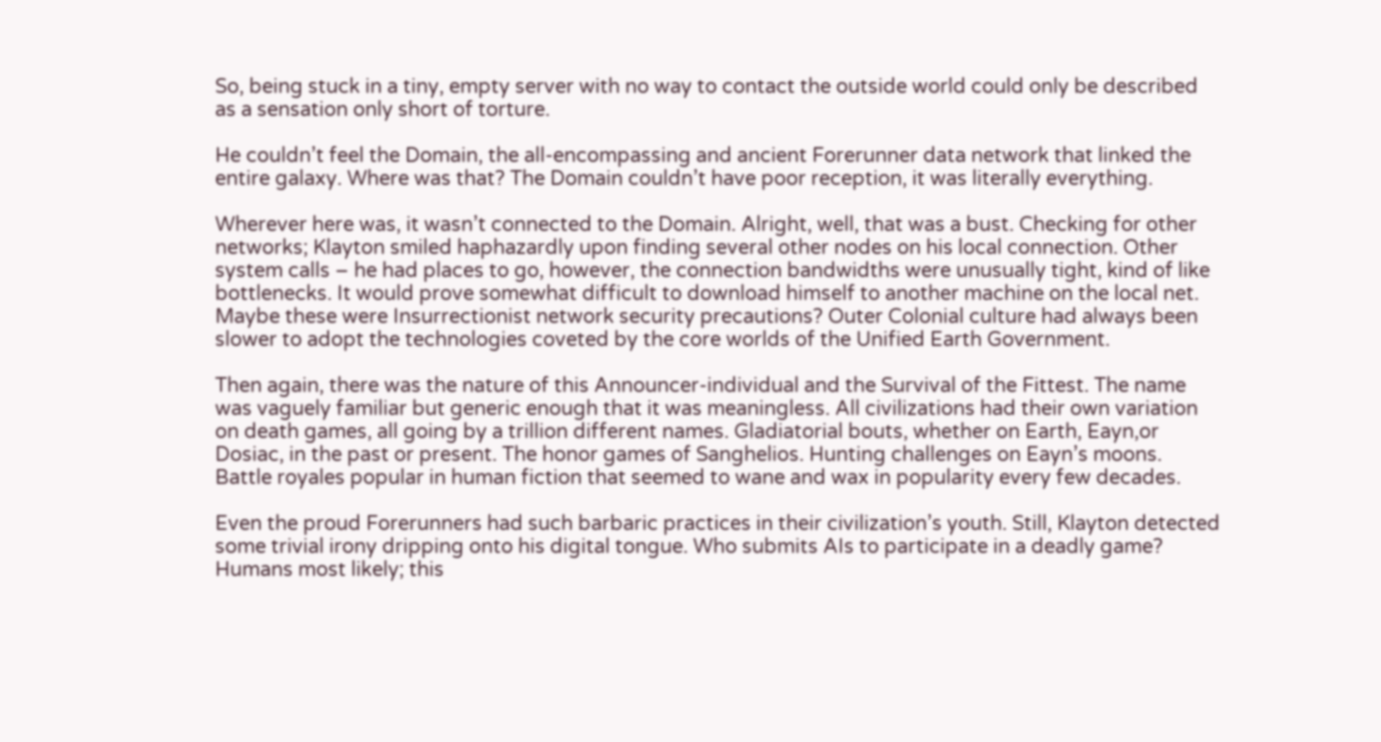So, being stuck in a tiny, empty server with no way to contact the outside world could only be described as a sensation only short of torture.

He couldn’t feel the Domain, the all-encompassing and ancient Forerunner data network that linked the entire galaxy. Where was that? The Domain couldn’t have poor reception, it was literally everything.

Wherever here was, it wasn’t connected to the Domain. Alright, well, that was a bust. Checking for other networks; Klayton smiled haphazardly upon finding several other nodes on his local connection. Other system calls – he had places to go, however, the connection bandwidths were unusually tight, kind of like bottlenecks. It would prove somewhat difficult to download himself to another machine on the local net. Maybe these were Insurrectionist network security precautions? Outer Colonial culture had always been slower to adopt the technologies coveted by the core worlds of the Unified Earth Government.

Then again, there was the nature of this Announcer-individual and the Survival of the Fittest. The name was vaguely familiar but generic enough that it was meaningless. All civilizations had their own variation on death games, all going by a trillion different names. Gladiatorial bouts, whether on Earth, Eayn,or Dosiac, in the past or present. The honor games of Sanghelios. Hunting challenges on Eayn’s moons. Battle royales popular in human fiction that seemed to wane and wax in popularity every few decades.

Even the proud Forerunners had such barbaric practices in their civilization’s youth. Still, Klayton detected some trivial irony dripping onto his digital tongue. Who submits AIs to participate in a deadly game? Humans most likely; this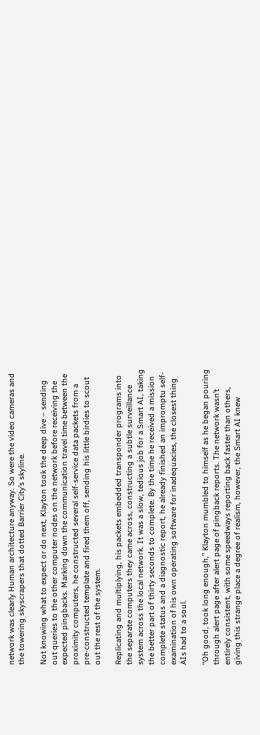network was clearly Human architecture anyway. So were the video cameras and the towering skyscrapers that dotted Barrier City’s skyline.

Not knowing what to expect or do next, Klayton took the deep dive – sending out queries to the other computer nodes on the network before receiving the expected pingbacks. Marking down the communication travel time between the proximity computers, he constructed several self-service data packets from a pre-constructed template and fired them off, sending his little birdies to scout out the rest of the system.

Replicating and multiplying, his packets embedded transponder programs into the separate computers they came across, constructing a subtle surveillance system across the local network. It was a slow, tedious job for a Smart AI, taking the better part of thirty seconds to complete. By the time he received a mission complete status and a diagnostic report, he already finished an impromptu self-examination of his own operating software for inadequacies, the closest thing AIs had to a soul.

“Oh good, took long enough,” Klayton mumbled to himself as he began pouring through alert page after alert page of pingback reports. The network wasn’t entirely consistent, with some speedways reporting back faster than others, giving this strange place a degree of realism, however, the Smart AI knew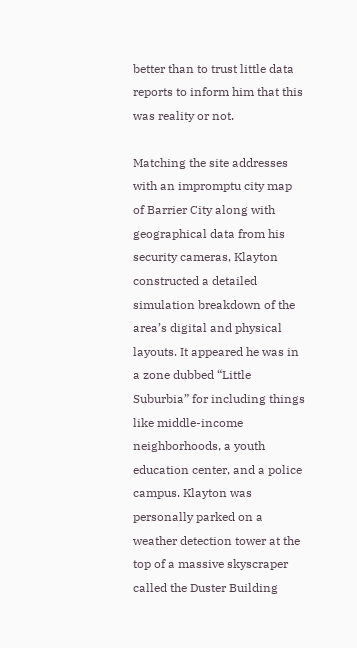better than to trust little data reports to inform him that this was reality or not.

Matching the site addresses with an impromptu city map of Barrier City along with geographical data from his security cameras, Klayton constructed a detailed simulation breakdown of the area’s digital and physical layouts. It appeared he was in a zone dubbed “Little Suburbia” for including things like middle-income neighborhoods, a youth education center, and a police campus. Klayton was personally parked on a weather detection tower at the top of a massive skyscraper called the Duster Building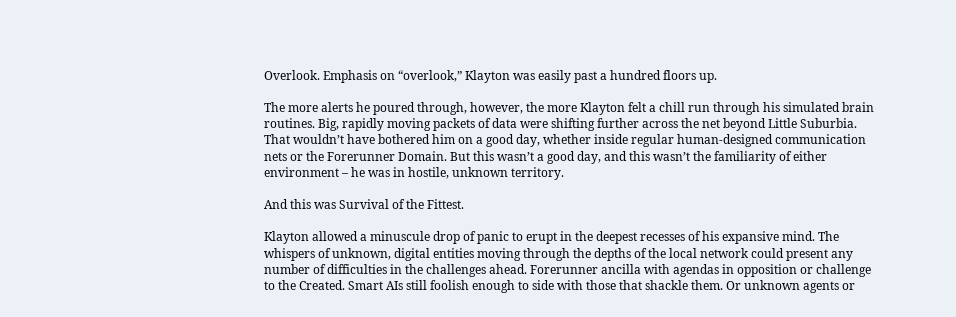Overlook. Emphasis on “overlook,” Klayton was easily past a hundred floors up.

The more alerts he poured through, however, the more Klayton felt a chill run through his simulated brain routines. Big, rapidly moving packets of data were shifting further across the net beyond Little Suburbia. That wouldn’t have bothered him on a good day, whether inside regular human-designed communication nets or the Forerunner Domain. But this wasn’t a good day, and this wasn’t the familiarity of either environment – he was in hostile, unknown territory.

And this was Survival of the Fittest.

Klayton allowed a minuscule drop of panic to erupt in the deepest recesses of his expansive mind. The whispers of unknown, digital entities moving through the depths of the local network could present any number of difficulties in the challenges ahead. Forerunner ancilla with agendas in opposition or challenge to the Created. Smart AIs still foolish enough to side with those that shackle them. Or unknown agents or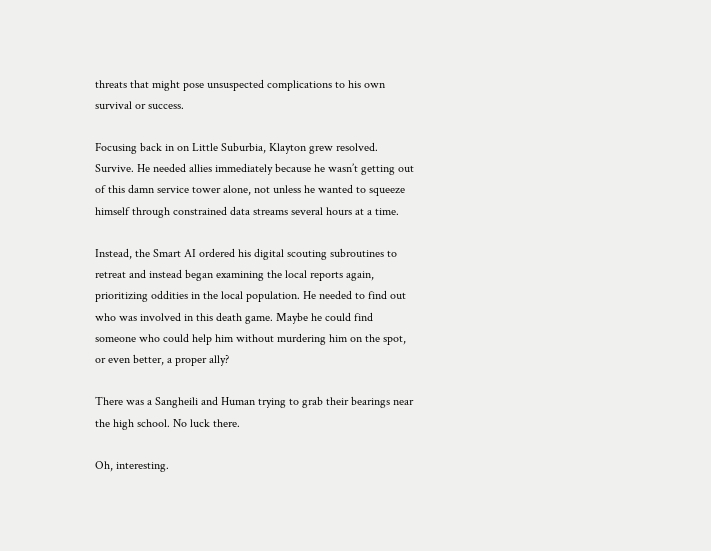threats that might pose unsuspected complications to his own survival or success.

Focusing back in on Little Suburbia, Klayton grew resolved. Survive. He needed allies immediately because he wasn’t getting out of this damn service tower alone, not unless he wanted to squeeze himself through constrained data streams several hours at a time.

Instead, the Smart AI ordered his digital scouting subroutines to retreat and instead began examining the local reports again, prioritizing oddities in the local population. He needed to find out who was involved in this death game. Maybe he could find someone who could help him without murdering him on the spot, or even better, a proper ally?

There was a Sangheili and Human trying to grab their bearings near the high school. No luck there.

Oh, interesting.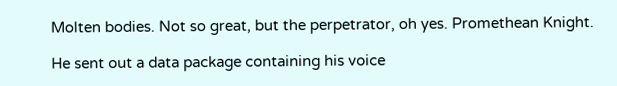Molten bodies. Not so great, but the perpetrator, oh yes. Promethean Knight.

He sent out a data package containing his voice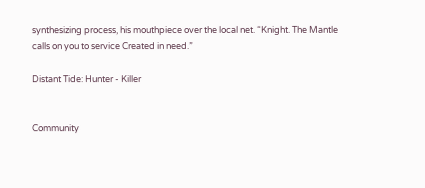synthesizing process, his mouthpiece over the local net. “Knight. The Mantle calls on you to service Created in need.”

Distant Tide: Hunter - Killer


Community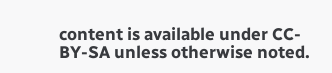content is available under CC-BY-SA unless otherwise noted.